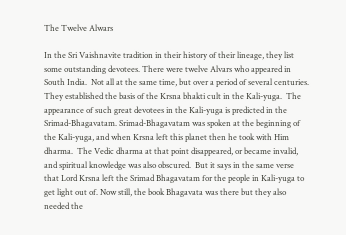The Twelve Alwars

In the Sri Vaishnavite tradition in their history of their lineage, they list some outstanding devotees. There were twelve Alvars who appeared in South India.  Not all at the same time, but over a period of several centuries.  They established the basis of the Krsna bhakti cult in the Kali-yuga.  The appearance of such great devotees in the Kali-yuga is predicted in the Srimad-Bhagavatam. Srimad-Bhagavatam was spoken at the beginning of the Kali-yuga, and when Krsna left this planet then he took with Him dharma.  The Vedic dharma at that point disappeared, or became invalid, and spiritual knowledge was also obscured.  But it says in the same verse that Lord Krsna left the Srimad Bhagavatam for the people in Kali-yuga to get light out of. Now still, the book Bhagavata was there but they also needed the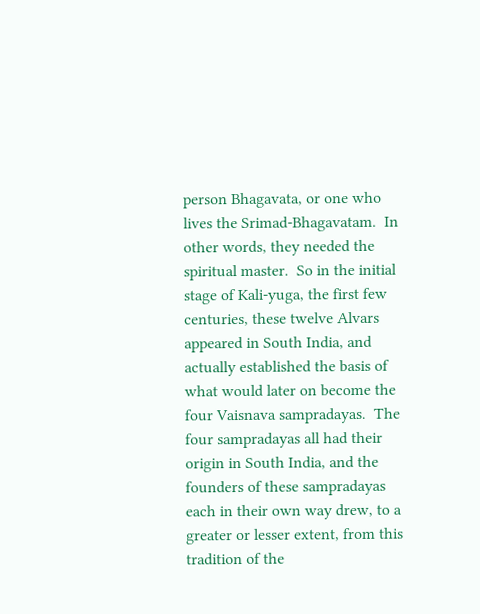person Bhagavata, or one who lives the Srimad-Bhagavatam.  In other words, they needed the spiritual master.  So in the initial stage of Kali-yuga, the first few centuries, these twelve Alvars appeared in South India, and actually established the basis of what would later on become the four Vaisnava sampradayas.  The four sampradayas all had their origin in South India, and the founders of these sampradayas each in their own way drew, to a greater or lesser extent, from this tradition of the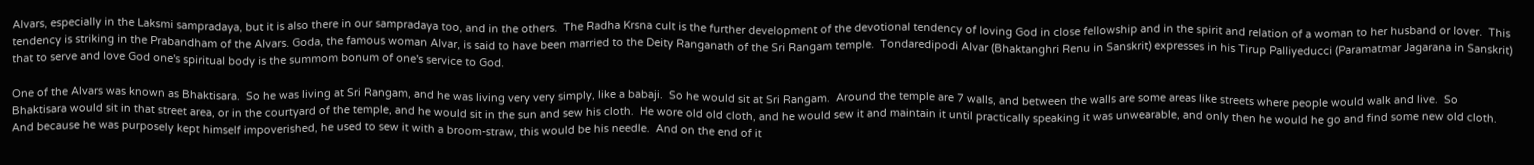Alvars, especially in the Laksmi sampradaya, but it is also there in our sampradaya too, and in the others.  The Radha Krsna cult is the further development of the devotional tendency of loving God in close fellowship and in the spirit and relation of a woman to her husband or lover.  This tendency is striking in the Prabandham of the Alvars. Goda, the famous woman Alvar, is said to have been married to the Deity Ranganath of the Sri Rangam temple.  Tondaredipodi Alvar (Bhaktanghri Renu in Sanskrit) expresses in his Tirup Palliyeducci (Paramatmar Jagarana in Sanskrit) that to serve and love God one's spiritual body is the summom bonum of one's service to God.

One of the Alvars was known as Bhaktisara.  So he was living at Sri Rangam, and he was living very very simply, like a babaji.  So he would sit at Sri Rangam.  Around the temple are 7 walls, and between the walls are some areas like streets where people would walk and live.  So Bhaktisara would sit in that street area, or in the courtyard of the temple, and he would sit in the sun and sew his cloth.  He wore old old cloth, and he would sew it and maintain it until practically speaking it was unwearable, and only then he would he go and find some new old cloth.  And because he was purposely kept himself impoverished, he used to sew it with a broom-straw, this would be his needle.  And on the end of it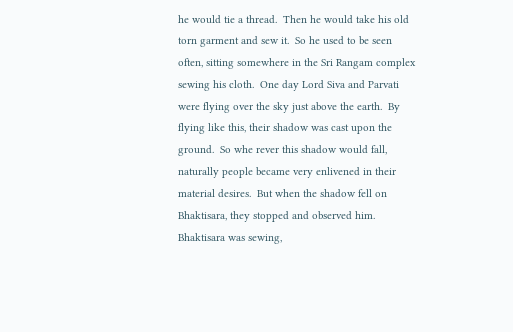he would tie a thread.  Then he would take his old torn garment and sew it.  So he used to be seen often, sitting somewhere in the Sri Rangam complex sewing his cloth.  One day Lord Siva and Parvati were flying over the sky just above the earth.  By flying like this, their shadow was cast upon the ground.  So whe rever this shadow would fall, naturally people became very enlivened in their material desires.  But when the shadow fell on Bhaktisara, they stopped and observed him. Bhaktisara was sewing,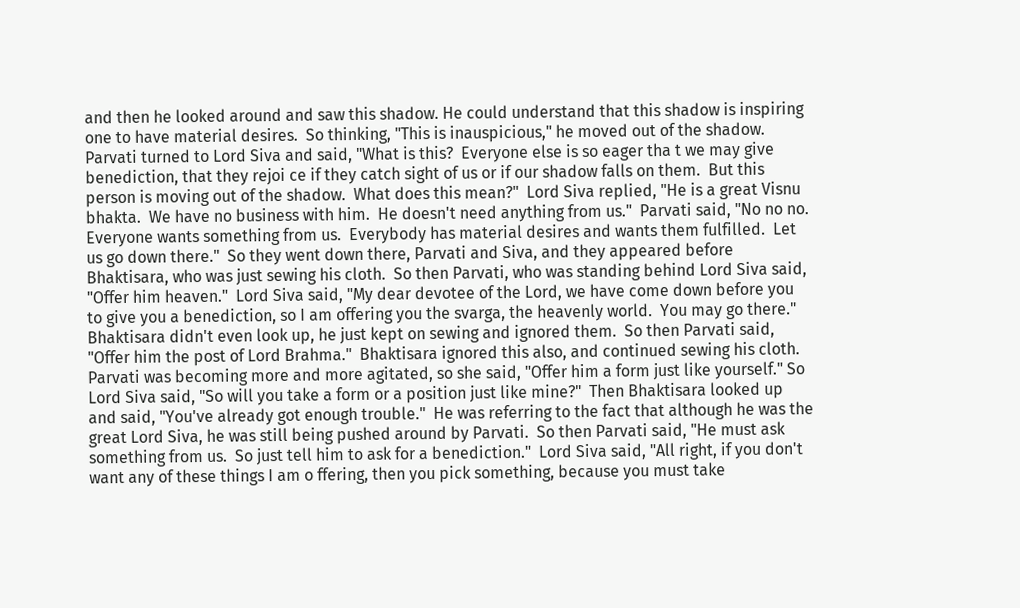and then he looked around and saw this shadow. He could understand that this shadow is inspiring one to have material desires.  So thinking, "This is inauspicious," he moved out of the shadow.  Parvati turned to Lord Siva and said, "What is this?  Everyone else is so eager tha t we may give benediction, that they rejoi ce if they catch sight of us or if our shadow falls on them.  But this person is moving out of the shadow.  What does this mean?"  Lord Siva replied, "He is a great Visnu bhakta.  We have no business with him.  He doesn't need anything from us."  Parvati said, "No no no.  Everyone wants something from us.  Everybody has material desires and wants them fulfilled.  Let us go down there."  So they went down there, Parvati and Siva, and they appeared before Bhaktisara, who was just sewing his cloth.  So then Parvati, who was standing behind Lord Siva said, "Offer him heaven."  Lord Siva said, "My dear devotee of the Lord, we have come down before you to give you a benediction, so I am offering you the svarga, the heavenly world.  You may go there."  Bhaktisara didn't even look up, he just kept on sewing and ignored them.  So then Parvati said, "Offer him the post of Lord Brahma."  Bhaktisara ignored this also, and continued sewing his cloth.  Parvati was becoming more and more agitated, so she said, "Offer him a form just like yourself." So Lord Siva said, "So will you take a form or a position just like mine?"  Then Bhaktisara looked up and said, "You've already got enough trouble."  He was referring to the fact that although he was the great Lord Siva, he was still being pushed around by Parvati.  So then Parvati said, "He must ask something from us.  So just tell him to ask for a benediction."  Lord Siva said, "All right, if you don't want any of these things I am o ffering, then you pick something, because you must take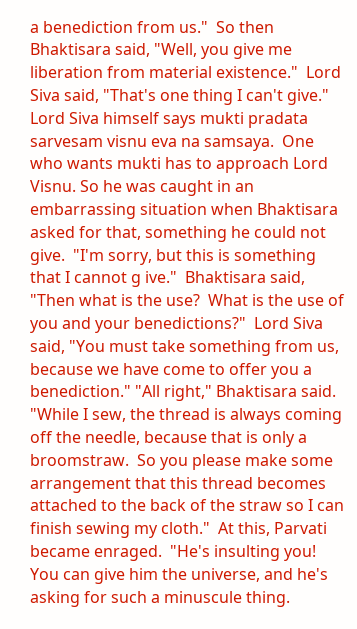a benediction from us."  So then Bhaktisara said, "Well, you give me liberation from material existence."  Lord Siva said, "That's one thing I can't give."  Lord Siva himself says mukti pradata sarvesam visnu eva na samsaya.  One who wants mukti has to approach Lord Visnu. So he was caught in an embarrassing situation when Bhaktisara asked for that, something he could not give.  "I'm sorry, but this is something that I cannot g ive."  Bhaktisara said, "Then what is the use?  What is the use of you and your benedictions?"  Lord Siva said, "You must take something from us, because we have come to offer you a benediction." "All right," Bhaktisara said.  "While I sew, the thread is always coming off the needle, because that is only a broomstraw.  So you please make some arrangement that this thread becomes attached to the back of the straw so I can finish sewing my cloth."  At this, Parvati became enraged.  "He's insulting you!  You can give him the universe, and he's asking for such a minuscule thing.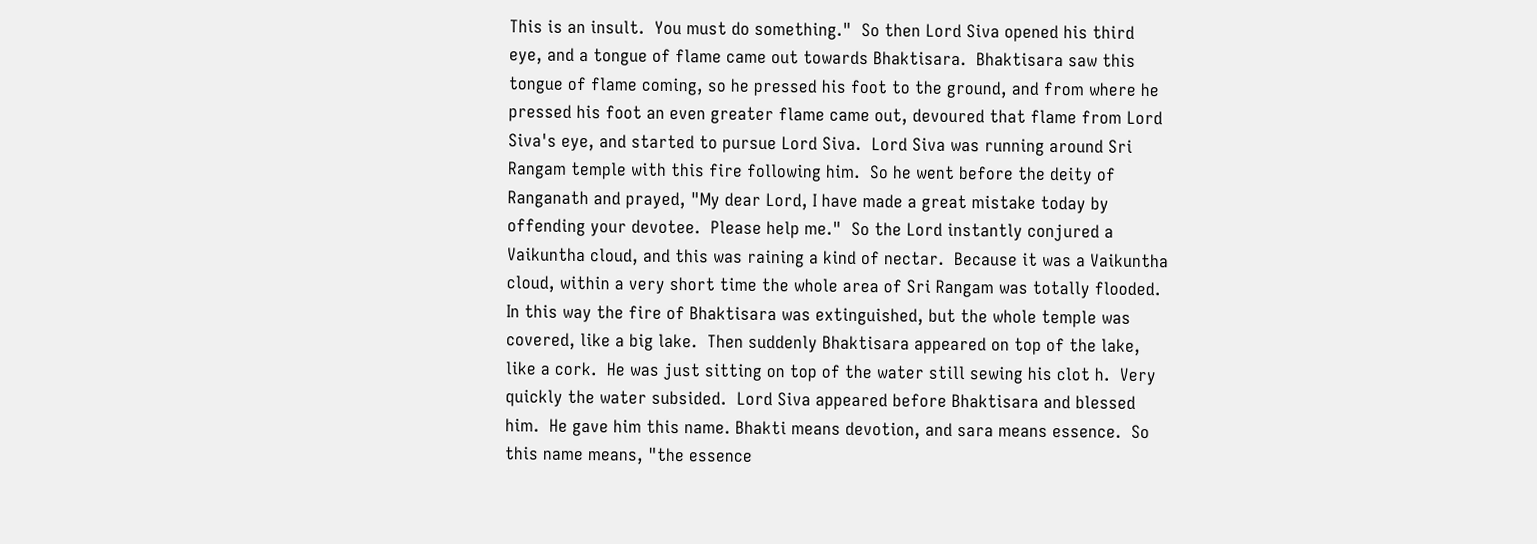This is an insult.  You must do something."  So then Lord Siva opened his third eye, and a tongue of flame came out towards Bhaktisara.  Bhaktisara saw this tongue of flame coming, so he pressed his foot to the ground, and from where he pressed his foot an even greater flame came out, devoured that flame from Lord Siva's eye, and started to pursue Lord Siva.  Lord Siva was running around Sri Rangam temple with this fire following him.  So he went before the deity of Ranganath and prayed, "My dear Lord, I have made a great mistake today by offending your devotee.  Please help me."  So the Lord instantly conjured a Vaikuntha cloud, and this was raining a kind of nectar.  Because it was a Vaikuntha cloud, within a very short time the whole area of Sri Rangam was totally flooded.  In this way the fire of Bhaktisara was extinguished, but the whole temple was covered, like a big lake.  Then suddenly Bhaktisara appeared on top of the lake, like a cork.  He was just sitting on top of the water still sewing his clot h.  Very quickly the water subsided.  Lord Siva appeared before Bhaktisara and blessed him.  He gave him this name. Bhakti means devotion, and sara means essence.  So this name means, "the essence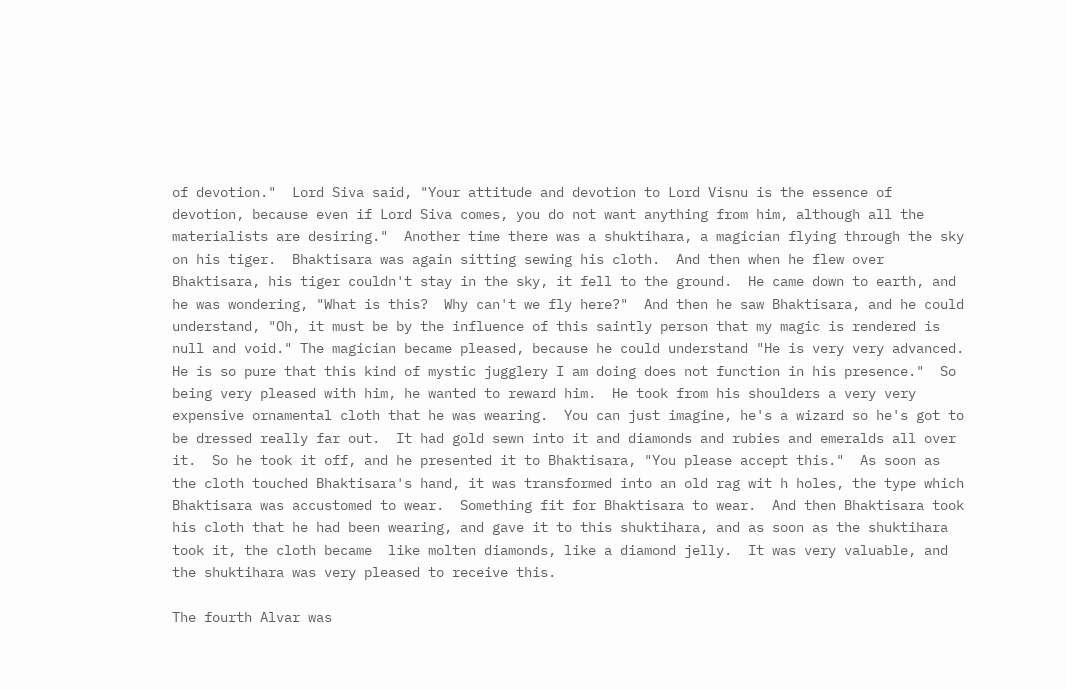of devotion."  Lord Siva said, "Your attitude and devotion to Lord Visnu is the essence of devotion, because even if Lord Siva comes, you do not want anything from him, although all the materialists are desiring."  Another time there was a shuktihara, a magician flying through the sky on his tiger.  Bhaktisara was again sitting sewing his cloth.  And then when he flew over Bhaktisara, his tiger couldn't stay in the sky, it fell to the ground.  He came down to earth, and he was wondering, "What is this?  Why can't we fly here?"  And then he saw Bhaktisara, and he could understand, "Oh, it must be by the influence of this saintly person that my magic is rendered is null and void." The magician became pleased, because he could understand "He is very very advanced.  He is so pure that this kind of mystic jugglery I am doing does not function in his presence."  So being very pleased with him, he wanted to reward him.  He took from his shoulders a very very expensive ornamental cloth that he was wearing.  You can just imagine, he's a wizard so he's got to be dressed really far out.  It had gold sewn into it and diamonds and rubies and emeralds all over it.  So he took it off, and he presented it to Bhaktisara, "You please accept this."  As soon as the cloth touched Bhaktisara's hand, it was transformed into an old rag wit h holes, the type which Bhaktisara was accustomed to wear.  Something fit for Bhaktisara to wear.  And then Bhaktisara took his cloth that he had been wearing, and gave it to this shuktihara, and as soon as the shuktihara took it, the cloth became  like molten diamonds, like a diamond jelly.  It was very valuable, and the shuktihara was very pleased to receive this.

The fourth Alvar was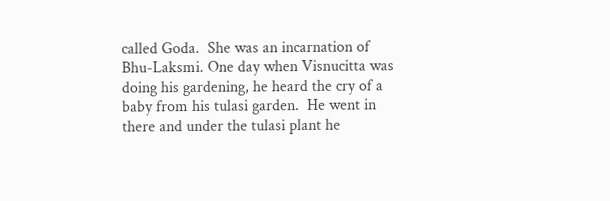called Goda.  She was an incarnation of Bhu-Laksmi. One day when Visnucitta was doing his gardening, he heard the cry of a baby from his tulasi garden.  He went in there and under the tulasi plant he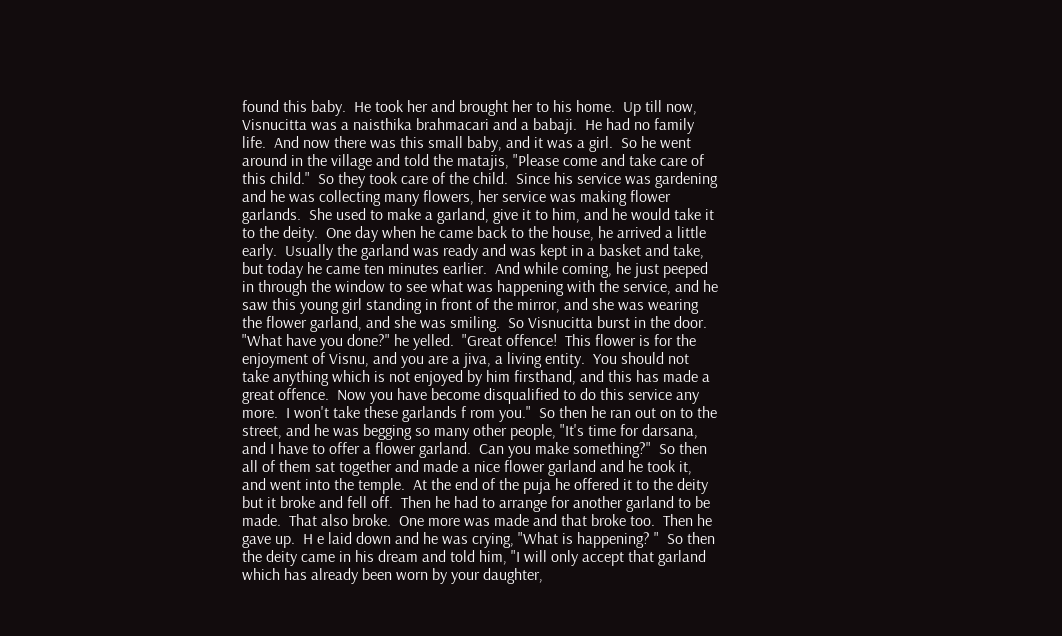found this baby.  He took her and brought her to his home.  Up till now, Visnucitta was a naisthika brahmacari and a babaji.  He had no family life.  And now there was this small baby, and it was a girl.  So he went around in the village and told the matajis, "Please come and take care of this child."  So they took care of the child.  Since his service was gardening and he was collecting many flowers, her service was making flower garlands.  She used to make a garland, give it to him, and he would take it to the deity.  One day when he came back to the house, he arrived a little early.  Usually the garland was ready and was kept in a basket and take, but today he came ten minutes earlier.  And while coming, he just peeped in through the window to see what was happening with the service, and he saw this young girl standing in front of the mirror, and she was wearing the flower garland, and she was smiling.  So Visnucitta burst in the door.  "What have you done?" he yelled.  "Great offence!  This flower is for the enjoyment of Visnu, and you are a jiva, a living entity.  You should not take anything which is not enjoyed by him firsthand, and this has made a great offence.  Now you have become disqualified to do this service any more.  I won't take these garlands f rom you."  So then he ran out on to the street, and he was begging so many other people, "It's time for darsana, and I have to offer a flower garland.  Can you make something?"  So then all of them sat together and made a nice flower garland and he took it, and went into the temple.  At the end of the puja he offered it to the deity but it broke and fell off.  Then he had to arrange for another garland to be made.  That also broke.  One more was made and that broke too.  Then he gave up.  H e laid down and he was crying, "What is happening? "  So then the deity came in his dream and told him, "I will only accept that garland which has already been worn by your daughter,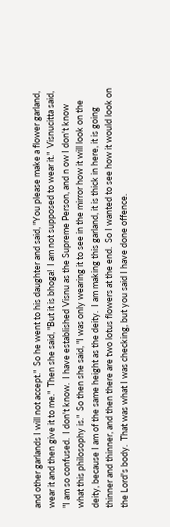and other garlands I will not accept."  So he went to his daughter and said, "You please make a flower garland, wear it and then give it to me."  Then she said, "But it is bhoga!  I am not supposed to wear it."  Visnucitta said, "I am so confused.  I don't know.  I have established Visnu as the Supreme Person, and n ow I don't know what this philosophy is."  So then she said, "I was only wearing it to see in the mirror how it will look on the deity, because I am of the same height as the deity.  I am making this garland, it is thick in here, it is going thinner and thinner, and then there are two lotus flowers at the end.  So I wanted to see how it would look on the Lord's body.  That was what I was checking, but you said I have done offence.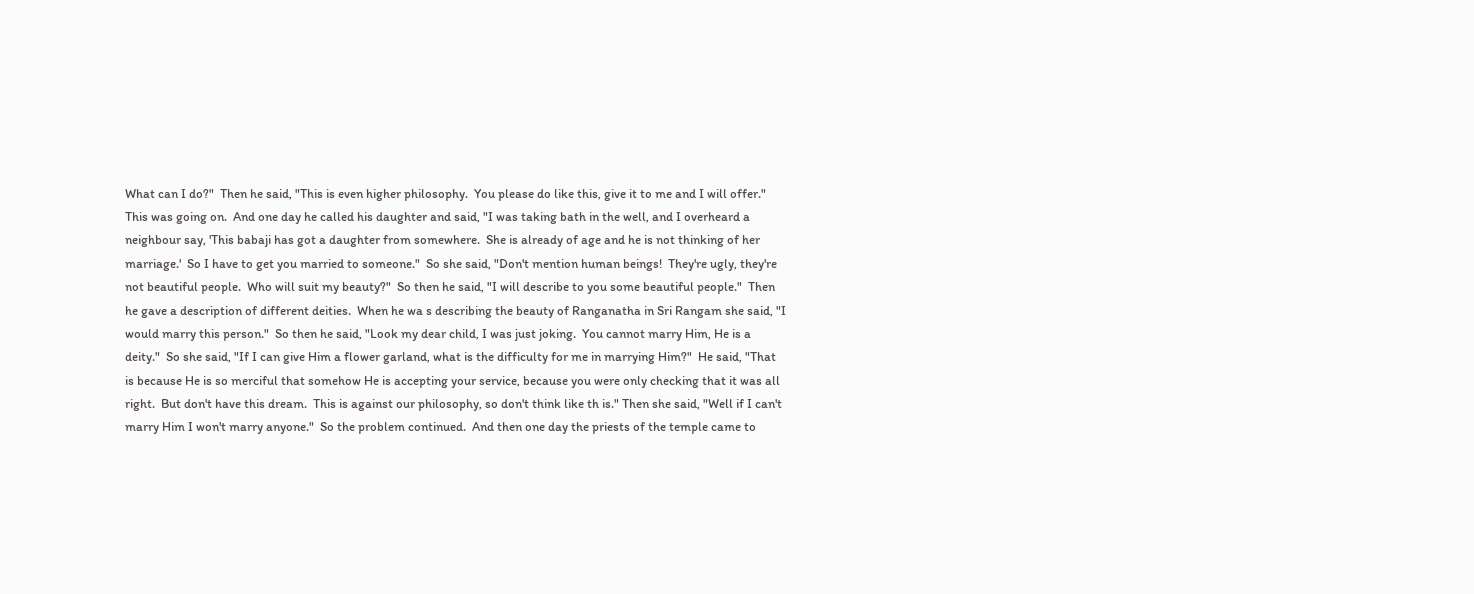What can I do?"  Then he said, "This is even higher philosophy.  You please do like this, give it to me and I will offer."  This was going on.  And one day he called his daughter and said, "I was taking bath in the well, and I overheard a neighbour say, 'This babaji has got a daughter from somewhere.  She is already of age and he is not thinking of her marriage.'  So I have to get you married to someone."  So she said, "Don't mention human beings!  They're ugly, they're not beautiful people.  Who will suit my beauty?"  So then he said, "I will describe to you some beautiful people."  Then he gave a description of different deities.  When he wa s describing the beauty of Ranganatha in Sri Rangam she said, "I would marry this person."  So then he said, "Look my dear child, I was just joking.  You cannot marry Him, He is a deity."  So she said, "If I can give Him a flower garland, what is the difficulty for me in marrying Him?"  He said, "That is because He is so merciful that somehow He is accepting your service, because you were only checking that it was all right.  But don't have this dream.  This is against our philosophy, so don't think like th is." Then she said, "Well if I can't marry Him I won't marry anyone."  So the problem continued.  And then one day the priests of the temple came to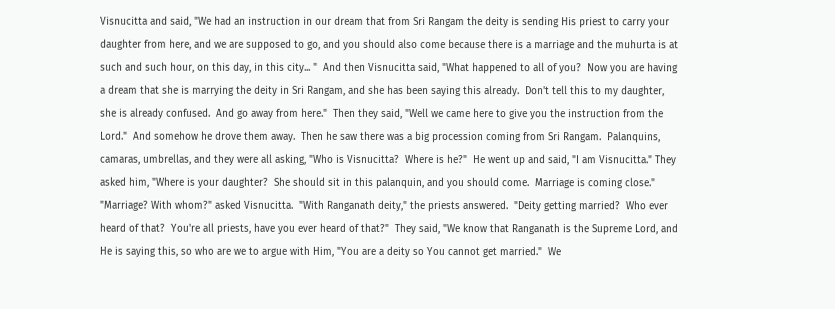Visnucitta and said, "We had an instruction in our dream that from Sri Rangam the deity is sending His priest to carry your daughter from here, and we are supposed to go, and you should also come because there is a marriage and the muhurta is at such and such hour, on this day, in this city... "  And then Visnucitta said, "What happened to all of you?  Now you are having a dream that she is marrying the deity in Sri Rangam, and she has been saying this already.  Don't tell this to my daughter, she is already confused.  And go away from here."  Then they said, "Well we came here to give you the instruction from the Lord."  And somehow he drove them away.  Then he saw there was a big procession coming from Sri Rangam.  Palanquins, camaras, umbrellas, and they were all asking, "Who is Visnucitta?  Where is he?"  He went up and said, "I am Visnucitta." They asked him, "Where is your daughter?  She should sit in this palanquin, and you should come.  Marriage is coming close."  "Marriage? With whom?" asked Visnucitta.  "With Ranganath deity," the priests answered.  "Deity getting married?  Who ever heard of that?  You're all priests, have you ever heard of that?"  They said, "We know that Ranganath is the Supreme Lord, and He is saying this, so who are we to argue with Him, "You are a deity so You cannot get married."  We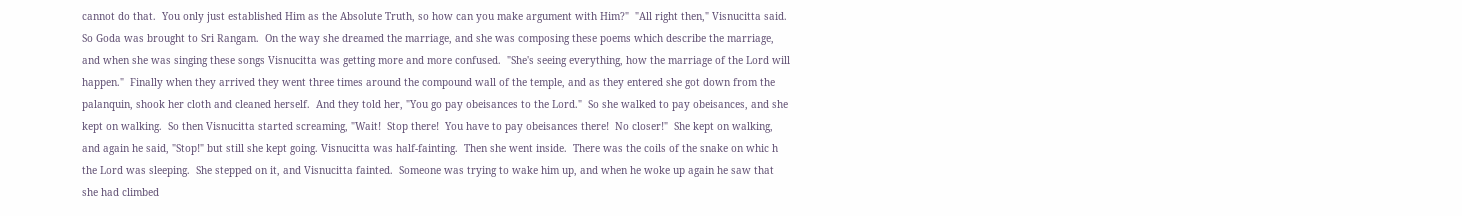cannot do that.  You only just established Him as the Absolute Truth, so how can you make argument with Him?"  "All right then," Visnucitta said.  So Goda was brought to Sri Rangam.  On the way she dreamed the marriage, and she was composing these poems which describe the marriage, and when she was singing these songs Visnucitta was getting more and more confused.  "She's seeing everything, how the marriage of the Lord will happen."  Finally when they arrived they went three times around the compound wall of the temple, and as they entered she got down from the palanquin, shook her cloth and cleaned herself.  And they told her, "You go pay obeisances to the Lord."  So she walked to pay obeisances, and she kept on walking.  So then Visnucitta started screaming, "Wait!  Stop there!  You have to pay obeisances there!  No closer!"  She kept on walking, and again he said, "Stop!" but still she kept going. Visnucitta was half-fainting.  Then she went inside.  There was the coils of the snake on whic h the Lord was sleeping.  She stepped on it, and Visnucitta fainted.  Someone was trying to wake him up, and when he woke up again he saw that she had climbed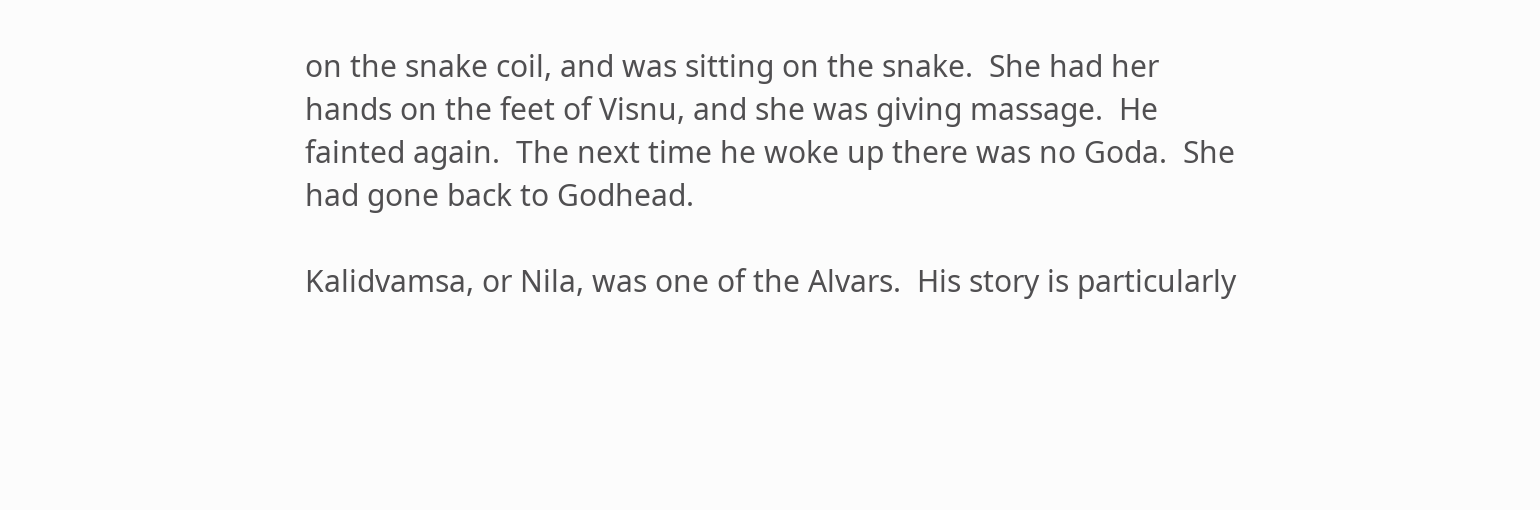on the snake coil, and was sitting on the snake.  She had her hands on the feet of Visnu, and she was giving massage.  He fainted again.  The next time he woke up there was no Goda.  She had gone back to Godhead.

Kalidvamsa, or Nila, was one of the Alvars.  His story is particularly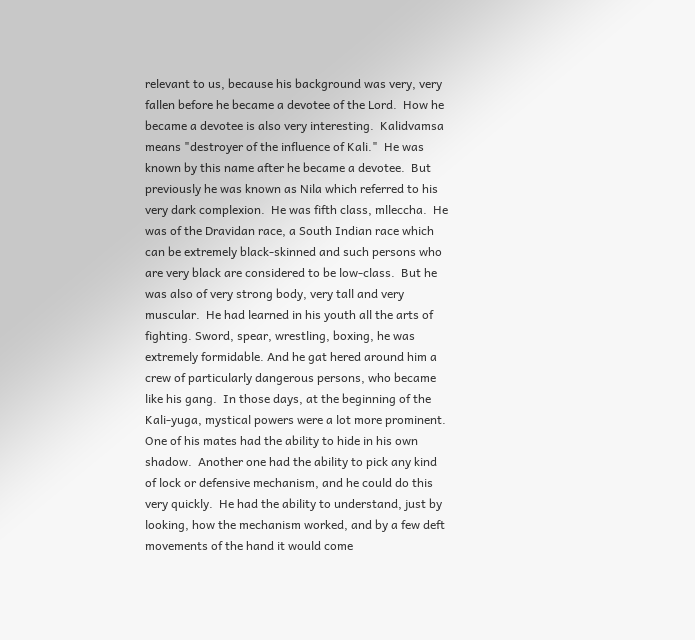relevant to us, because his background was very, very fallen before he became a devotee of the Lord.  How he became a devotee is also very interesting.  Kalidvamsa means "destroyer of the influence of Kali."  He was known by this name after he became a devotee.  But previously he was known as Nila which referred to his very dark complexion.  He was fifth class, mlleccha.  He was of the Dravidan race, a South Indian race which can be extremely black-skinned and such persons who are very black are considered to be low-class.  But he was also of very strong body, very tall and very muscular.  He had learned in his youth all the arts of fighting. Sword, spear, wrestling, boxing, he was extremely formidable. And he gat hered around him a crew of particularly dangerous persons, who became like his gang.  In those days, at the beginning of the Kali-yuga, mystical powers were a lot more prominent.  One of his mates had the ability to hide in his own shadow.  Another one had the ability to pick any kind of lock or defensive mechanism, and he could do this very quickly.  He had the ability to understand, just by looking, how the mechanism worked, and by a few deft movements of the hand it would come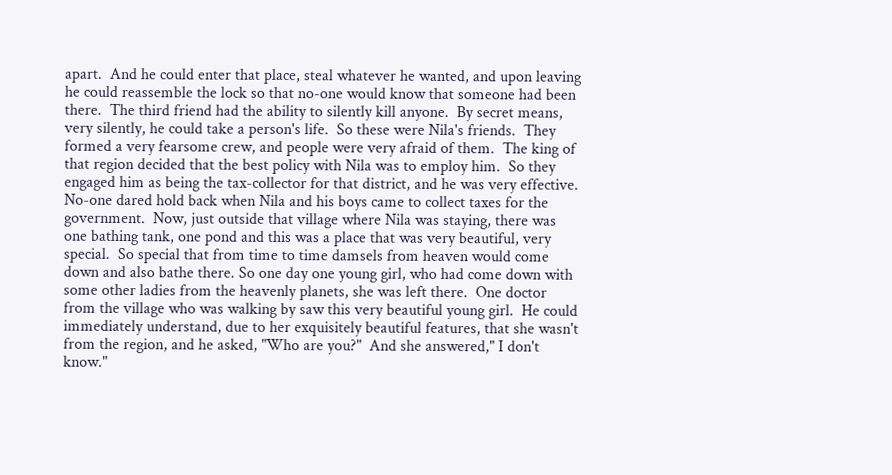apart.  And he could enter that place, steal whatever he wanted, and upon leaving he could reassemble the lock so that no-one would know that someone had been there.  The third friend had the ability to silently kill anyone.  By secret means, very silently, he could take a person's life.  So these were Nila's friends.  They formed a very fearsome crew, and people were very afraid of them.  The king of that region decided that the best policy with Nila was to employ him.  So they engaged him as being the tax-collector for that district, and he was very effective.  No-one dared hold back when Nila and his boys came to collect taxes for the government.  Now, just outside that village where Nila was staying, there was one bathing tank, one pond and this was a place that was very beautiful, very special.  So special that from time to time damsels from heaven would come down and also bathe there. So one day one young girl, who had come down with some other ladies from the heavenly planets, she was left there.  One doctor from the village who was walking by saw this very beautiful young girl.  He could immediately understand, due to her exquisitely beautiful features, that she wasn't from the region, and he asked, "Who are you?"  And she answered," I don't know."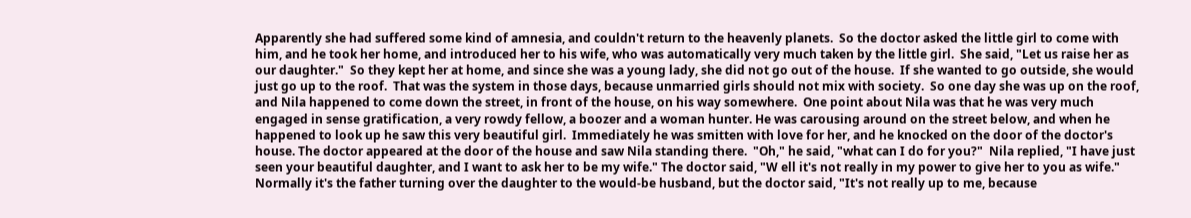Apparently she had suffered some kind of amnesia, and couldn't return to the heavenly planets.  So the doctor asked the little girl to come with him, and he took her home, and introduced her to his wife, who was automatically very much taken by the little girl.  She said, "Let us raise her as our daughter."  So they kept her at home, and since she was a young lady, she did not go out of the house.  If she wanted to go outside, she would just go up to the roof.  That was the system in those days, because unmarried girls should not mix with society.  So one day she was up on the roof, and Nila happened to come down the street, in front of the house, on his way somewhere.  One point about Nila was that he was very much engaged in sense gratification, a very rowdy fellow, a boozer and a woman hunter. He was carousing around on the street below, and when he happened to look up he saw this very beautiful girl.  Immediately he was smitten with love for her, and he knocked on the door of the doctor's house. The doctor appeared at the door of the house and saw Nila standing there.  "Oh," he said, "what can I do for you?"  Nila replied, "I have just seen your beautiful daughter, and I want to ask her to be my wife." The doctor said, "W ell it's not really in my power to give her to you as wife." Normally it's the father turning over the daughter to the would-be husband, but the doctor said, "It's not really up to me, because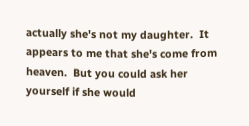actually she's not my daughter.  It appears to me that she's come from heaven.  But you could ask her yourself if she would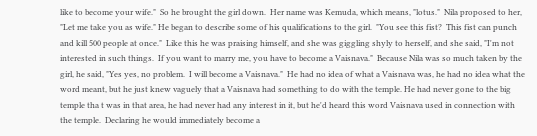like to become your wife."  So he brought the girl down.  Her name was Kemuda, which means, "lotus."  Nila proposed to her, "Let me take you as wife." He began to describe some of his qualifications to the girl.  "You see this fist?  This fist can punch and kill 500 people at once."  Like this he was praising himself, and she was giggling shyly to herself, and she said, "I'm not interested in such things.  If you want to marry me, you have to become a Vaisnava."  Because Nila was so much taken by the girl, he said, "Yes yes, no problem.  I will become a Vaisnava."  He had no idea of what a Vaisnava was, he had no idea what the word meant, but he just knew vaguely that a Vaisnava had something to do with the temple. He had never gone to the big temple tha t was in that area, he had never had any interest in it, but he'd heard this word Vaisnava used in connection with the temple.  Declaring he would immediately become a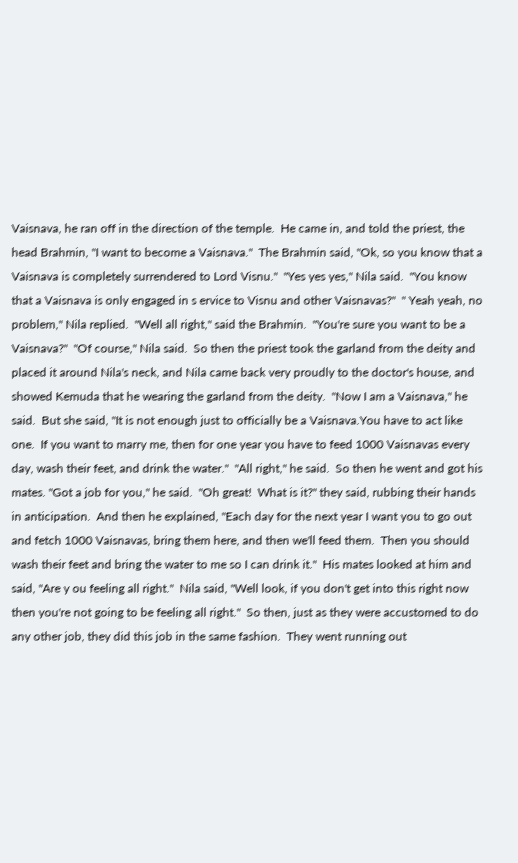Vaisnava, he ran off in the direction of the temple.  He came in, and told the priest, the head Brahmin, "I want to become a Vaisnava."  The Brahmin said, "Ok, so you know that a Vaisnava is completely surrendered to Lord Visnu."  "Yes yes yes," Nila said.  "You know that a Vaisnava is only engaged in s ervice to Visnu and other Vaisnavas?"  " Yeah yeah, no problem," Nila replied.  "Well all right," said the Brahmin.  "You're sure you want to be a Vaisnava?"  "Of course," Nila said.  So then the priest took the garland from the deity and placed it around Nila's neck, and Nila came back very proudly to the doctor's house, and showed Kemuda that he wearing the garland from the deity.  "Now I am a Vaisnava," he said.  But she said, "It is not enough just to officially be a Vaisnava.You have to act like one.  If you want to marry me, then for one year you have to feed 1000 Vaisnavas every day, wash their feet, and drink the water."  "All right," he said.  So then he went and got his mates. "Got a job for you," he said.  "Oh great!  What is it?" they said, rubbing their hands in anticipation.  And then he explained, "Each day for the next year I want you to go out and fetch 1000 Vaisnavas, bring them here, and then we'll feed them.  Then you should wash their feet and bring the water to me so I can drink it."  His mates looked at him and said, "Are y ou feeling all right."  Nila said, "Well look, if you don't get into this right now then you're not going to be feeling all right."  So then, just as they were accustomed to do any other job, they did this job in the same fashion.  They went running out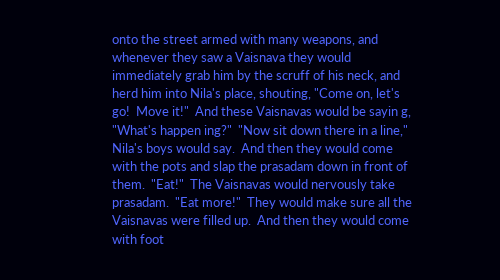onto the street armed with many weapons, and whenever they saw a Vaisnava they would immediately grab him by the scruff of his neck, and herd him into Nila's place, shouting, "Come on, let's go!  Move it!"  And these Vaisnavas would be sayin g, "What's happen ing?"  "Now sit down there in a line," Nila's boys would say.  And then they would come with the pots and slap the prasadam down in front of them.  "Eat!"  The Vaisnavas would nervously take prasadam.  "Eat more!"  They would make sure all the Vaisnavas were filled up.  And then they would come with foot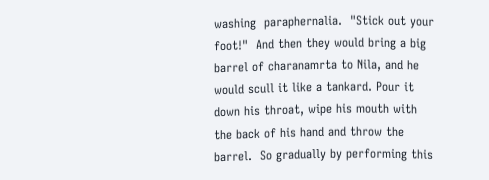washing  paraphernalia.  "Stick out your foot!"  And then they would bring a big barrel of charanamrta to Nila, and he would scull it like a tankard. Pour it down his throat, wipe his mouth with the back of his hand and throw the barrel.  So gradually by performing this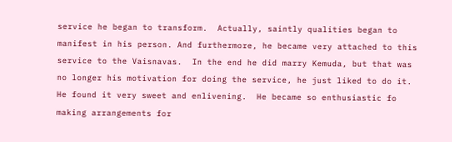service he began to transform.  Actually, saintly qualities began to manifest in his person. And furthermore, he became very attached to this service to the Vaisnavas.  In the end he did marry Kemuda, but that was no longer his motivation for doing the service, he just liked to do it.  He found it very sweet and enlivening.  He became so enthusiastic fo making arrangements for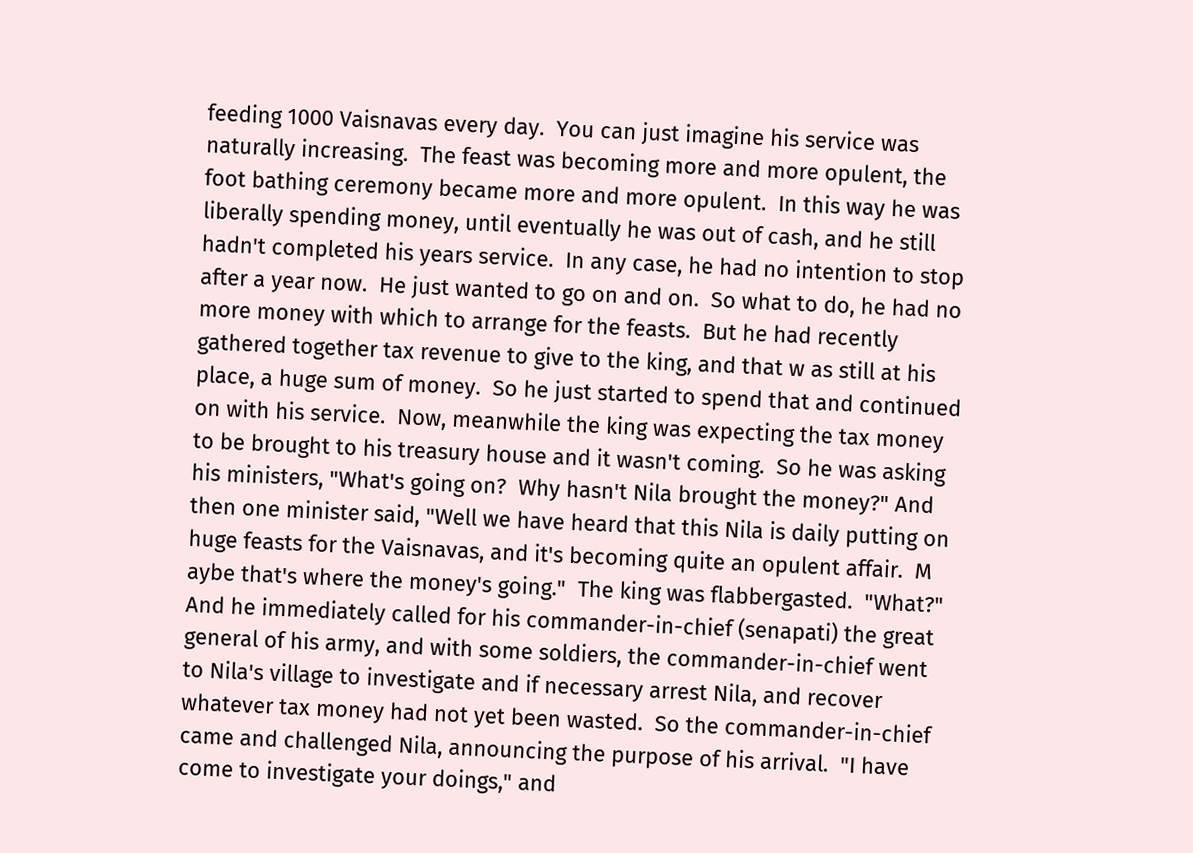feeding 1000 Vaisnavas every day.  You can just imagine his service was naturally increasing.  The feast was becoming more and more opulent, the foot bathing ceremony became more and more opulent.  In this way he was liberally spending money, until eventually he was out of cash, and he still hadn't completed his years service.  In any case, he had no intention to stop after a year now.  He just wanted to go on and on.  So what to do, he had no more money with which to arrange for the feasts.  But he had recently gathered together tax revenue to give to the king, and that w as still at his place, a huge sum of money.  So he just started to spend that and continued on with his service.  Now, meanwhile the king was expecting the tax money to be brought to his treasury house and it wasn't coming.  So he was asking his ministers, "What's going on?  Why hasn't Nila brought the money?" And then one minister said, "Well we have heard that this Nila is daily putting on huge feasts for the Vaisnavas, and it's becoming quite an opulent affair.  M aybe that's where the money's going."  The king was flabbergasted.  "What?"  And he immediately called for his commander-in-chief (senapati) the great general of his army, and with some soldiers, the commander-in-chief went to Nila's village to investigate and if necessary arrest Nila, and recover whatever tax money had not yet been wasted.  So the commander-in-chief came and challenged Nila, announcing the purpose of his arrival.  "I have come to investigate your doings," and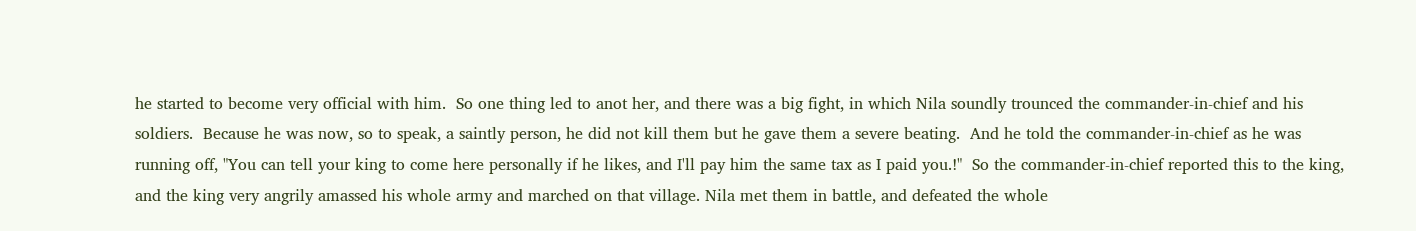he started to become very official with him.  So one thing led to anot her, and there was a big fight, in which Nila soundly trounced the commander-in-chief and his soldiers.  Because he was now, so to speak, a saintly person, he did not kill them but he gave them a severe beating.  And he told the commander-in-chief as he was running off, "You can tell your king to come here personally if he likes, and I'll pay him the same tax as I paid you.!"  So the commander-in-chief reported this to the king, and the king very angrily amassed his whole army and marched on that village. Nila met them in battle, and defeated the whole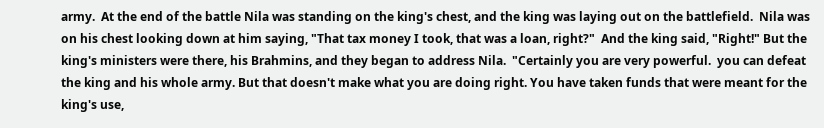army.  At the end of the battle Nila was standing on the king's chest, and the king was laying out on the battlefield.  Nila was on his chest looking down at him saying, "That tax money I took, that was a loan, right?"  And the king said, "Right!" But the king's ministers were there, his Brahmins, and they began to address Nila.  "Certainly you are very powerful.  you can defeat the king and his whole army. But that doesn't make what you are doing right. You have taken funds that were meant for the king's use,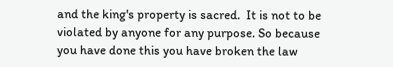and the king's property is sacred.  It is not to be violated by anyone for any purpose. So because you have done this you have broken the law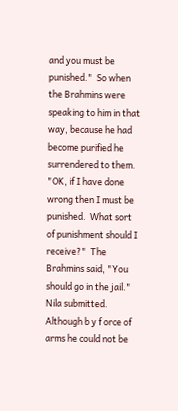and you must be punished."  So when the Brahmins were speaking to him in that way, because he had become purified he surrendered to them.  "OK, if I have done wrong then I must be punished.  What sort of punishment should I receive?"  The Brahmins said, "You should go in the jail."  Nila submitted.  Although b y f orce of arms he could not be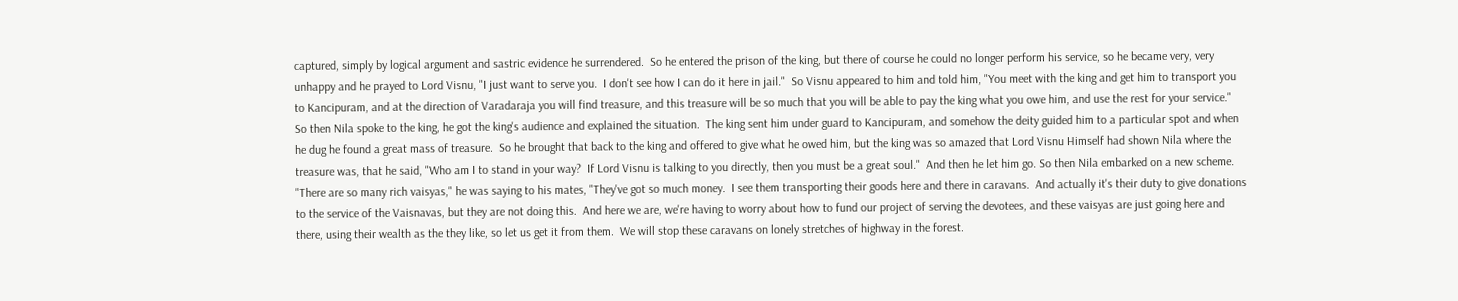captured, simply by logical argument and sastric evidence he surrendered.  So he entered the prison of the king, but there of course he could no longer perform his service, so he became very, very unhappy and he prayed to Lord Visnu, "I just want to serve you.  I don't see how I can do it here in jail."  So Visnu appeared to him and told him, "You meet with the king and get him to transport you to Kancipuram, and at the direction of Varadaraja you will find treasure, and this treasure will be so much that you will be able to pay the king what you owe him, and use the rest for your service."  So then Nila spoke to the king, he got the king's audience and explained the situation.  The king sent him under guard to Kancipuram, and somehow the deity guided him to a particular spot and when he dug he found a great mass of treasure.  So he brought that back to the king and offered to give what he owed him, but the king was so amazed that Lord Visnu Himself had shown Nila where the treasure was, that he said, "Who am I to stand in your way?  If Lord Visnu is talking to you directly, then you must be a great soul."  And then he let him go. So then Nila embarked on a new scheme.  "There are so many rich vaisyas," he was saying to his mates, "They've got so much money.  I see them transporting their goods here and there in caravans.  And actually it's their duty to give donations to the service of the Vaisnavas, but they are not doing this.  And here we are, we're having to worry about how to fund our project of serving the devotees, and these vaisyas are just going here and there, using their wealth as the they like, so let us get it from them.  We will stop these caravans on lonely stretches of highway in the forest.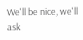We'll be nice, we'll ask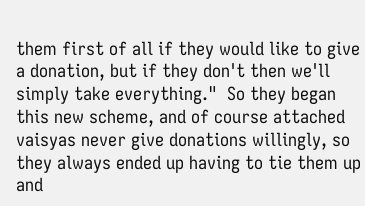them first of all if they would like to give a donation, but if they don't then we'll simply take everything."  So they began this new scheme, and of course attached vaisyas never give donations willingly, so they always ended up having to tie them up and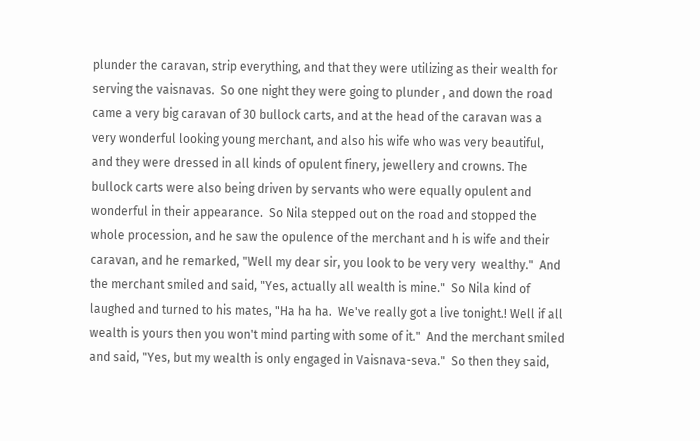plunder the caravan, strip everything, and that they were utilizing as their wealth for serving the vaisnavas.  So one night they were going to plunder , and down the road came a very big caravan of 30 bullock carts, and at the head of the caravan was a very wonderful looking young merchant, and also his wife who was very beautiful, and they were dressed in all kinds of opulent finery, jewellery and crowns. The bullock carts were also being driven by servants who were equally opulent and wonderful in their appearance.  So Nila stepped out on the road and stopped the whole procession, and he saw the opulence of the merchant and h is wife and their caravan, and he remarked, "Well my dear sir, you look to be very very  wealthy."  And the merchant smiled and said, "Yes, actually all wealth is mine."  So Nila kind of laughed and turned to his mates, "Ha ha ha.  We've really got a live tonight.! Well if all wealth is yours then you won't mind parting with some of it."  And the merchant smiled and said, "Yes, but my wealth is only engaged in Vaisnava-seva."  So then they said,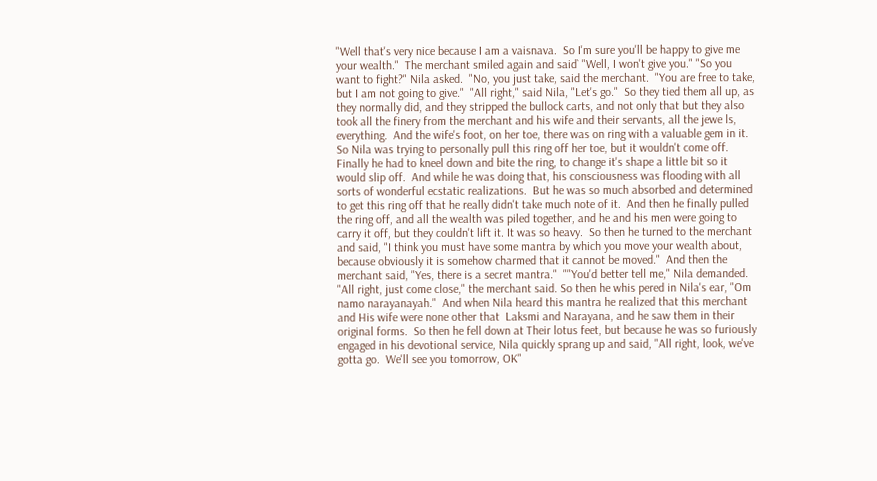"Well that's very nice because I am a vaisnava.  So I'm sure you'll be happy to give me your wealth."  The merchant smiled again and said` "Well, I won't give you." "So you want to fight?" Nila asked.  "No, you just take, said the merchant.  "You are free to take, but I am not going to give."  "All right," said Nila, "Let's go."  So they tied them all up, as they normally did, and they stripped the bullock carts, and not only that but they also took all the finery from the merchant and his wife and their servants, all the jewe ls, everything.  And the wife's foot, on her toe, there was on ring with a valuable gem in it.  So Nila was trying to personally pull this ring off her toe, but it wouldn't come off. Finally he had to kneel down and bite the ring, to change it's shape a little bit so it would slip off.  And while he was doing that, his consciousness was flooding with all sorts of wonderful ecstatic realizations.  But he was so much absorbed and determined to get this ring off that he really didn't take much note of it.  And then he finally pulled the ring off, and all the wealth was piled together, and he and his men were going to carry it off, but they couldn't lift it. It was so heavy.  So then he turned to the merchant and said, "I think you must have some mantra by which you move your wealth about, because obviously it is somehow charmed that it cannot be moved."  And then the merchant said, "Yes, there is a secret mantra."  ""You'd better tell me," Nila demanded.  "All right, just come close," the merchant said. So then he whis pered in Nila's ear, "Om namo narayanayah."  And when Nila heard this mantra he realized that this merchant and His wife were none other that  Laksmi and Narayana, and he saw them in their original forms.  So then he fell down at Their lotus feet, but because he was so furiously engaged in his devotional service, Nila quickly sprang up and said, "All right, look, we've gotta go.  We'll see you tomorrow, OK"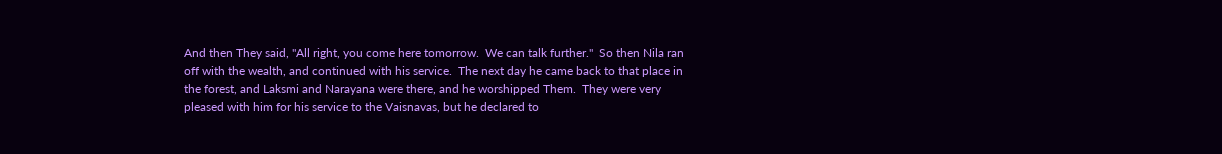And then They said, "All right, you come here tomorrow.  We can talk further."  So then Nila ran off with the wealth, and continued with his service.  The next day he came back to that place in the forest, and Laksmi and Narayana were there, and he worshipped Them.  They were very pleased with him for his service to the Vaisnavas, but he declared to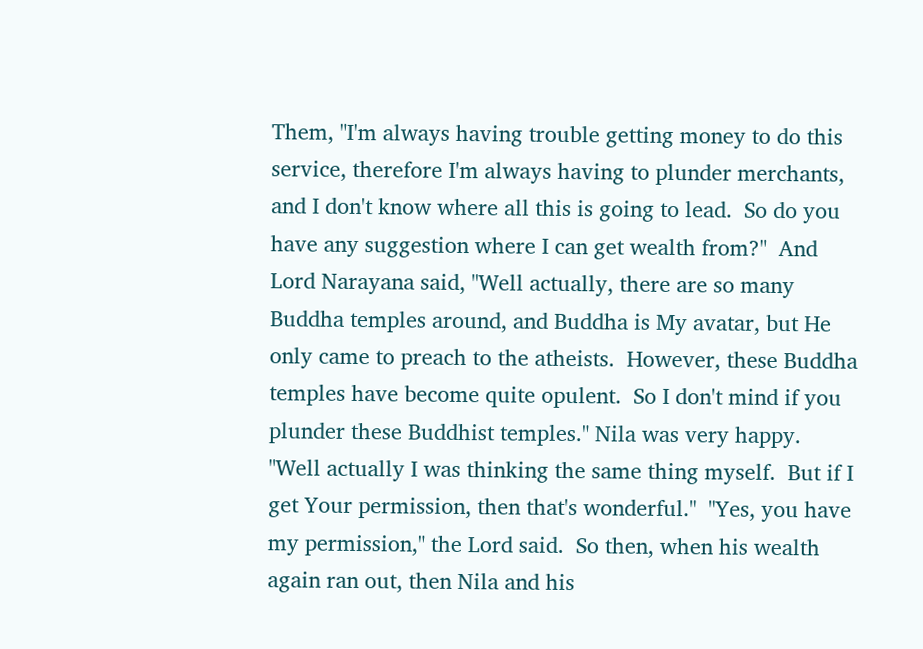Them, "I'm always having trouble getting money to do this service, therefore I'm always having to plunder merchants, and I don't know where all this is going to lead.  So do you have any suggestion where I can get wealth from?"  And Lord Narayana said, "Well actually, there are so many Buddha temples around, and Buddha is My avatar, but He only came to preach to the atheists.  However, these Buddha temples have become quite opulent.  So I don't mind if you plunder these Buddhist temples." Nila was very happy.  "Well actually I was thinking the same thing myself.  But if I get Your permission, then that's wonderful."  "Yes, you have my permission," the Lord said.  So then, when his wealth again ran out, then Nila and his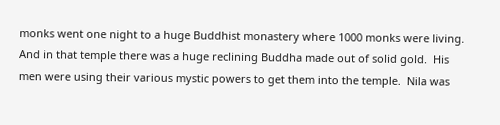monks went one night to a huge Buddhist monastery where 1000 monks were living.  And in that temple there was a huge reclining Buddha made out of solid gold.  His men were using their various mystic powers to get them into the temple.  Nila was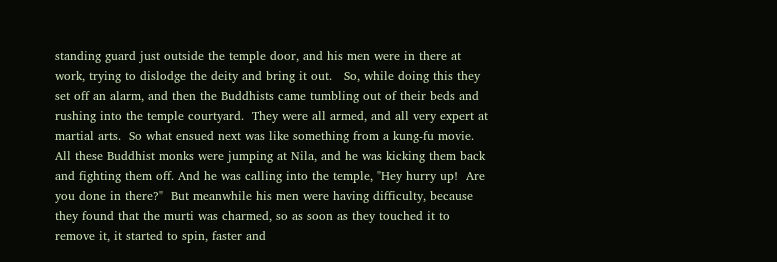standing guard just outside the temple door, and his men were in there at work, trying to dislodge the deity and bring it out.   So, while doing this they set off an alarm, and then the Buddhists came tumbling out of their beds and rushing into the temple courtyard.  They were all armed, and all very expert at martial arts.  So what ensued next was like something from a kung-fu movie.  All these Buddhist monks were jumping at Nila, and he was kicking them back and fighting them off. And he was calling into the temple, "Hey hurry up!  Are you done in there?"  But meanwhile his men were having difficulty, because they found that the murti was charmed, so as soon as they touched it to remove it, it started to spin, faster and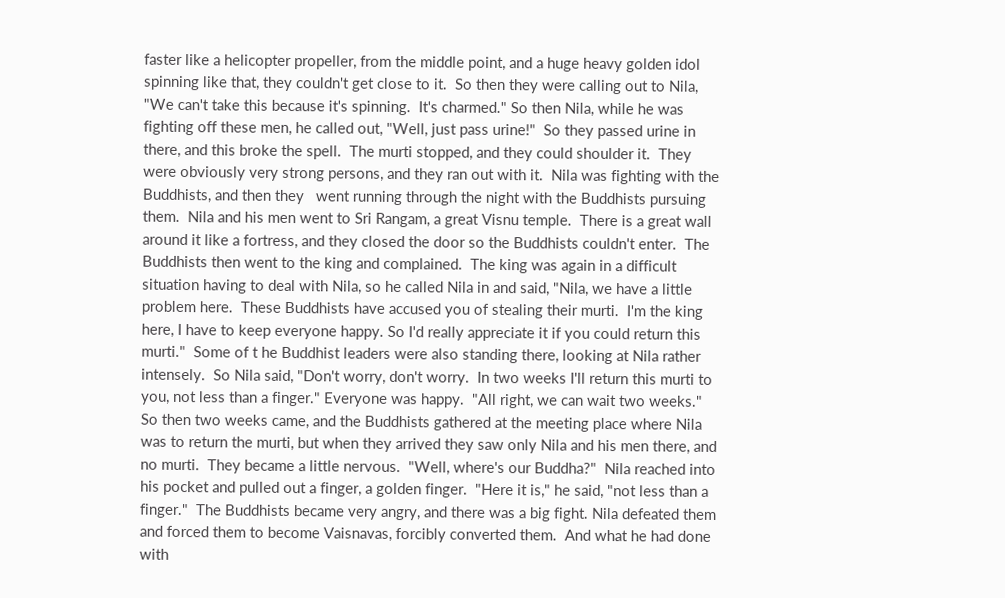faster like a helicopter propeller, from the middle point, and a huge heavy golden idol spinning like that, they couldn't get close to it.  So then they were calling out to Nila, "We can't take this because it's spinning.  It's charmed." So then Nila, while he was fighting off these men, he called out, "Well, just pass urine!"  So they passed urine in there, and this broke the spell.  The murti stopped, and they could shoulder it.  They were obviously very strong persons, and they ran out with it.  Nila was fighting with the Buddhists, and then they   went running through the night with the Buddhists pursuing them.  Nila and his men went to Sri Rangam, a great Visnu temple.  There is a great wall around it like a fortress, and they closed the door so the Buddhists couldn't enter.  The Buddhists then went to the king and complained.  The king was again in a difficult situation having to deal with Nila, so he called Nila in and said, "Nila, we have a little problem here.  These Buddhists have accused you of stealing their murti.  I'm the king here, I have to keep everyone happy. So I'd really appreciate it if you could return this murti."  Some of t he Buddhist leaders were also standing there, looking at Nila rather intensely.  So Nila said, "Don't worry, don't worry.  In two weeks I'll return this murti to you, not less than a finger." Everyone was happy.  "All right, we can wait two weeks."  So then two weeks came, and the Buddhists gathered at the meeting place where Nila was to return the murti, but when they arrived they saw only Nila and his men there, and no murti.  They became a little nervous.  "Well, where's our Buddha?"  Nila reached into his pocket and pulled out a finger, a golden finger.  "Here it is," he said, "not less than a finger."  The Buddhists became very angry, and there was a big fight. Nila defeated them and forced them to become Vaisnavas, forcibly converted them.  And what he had done with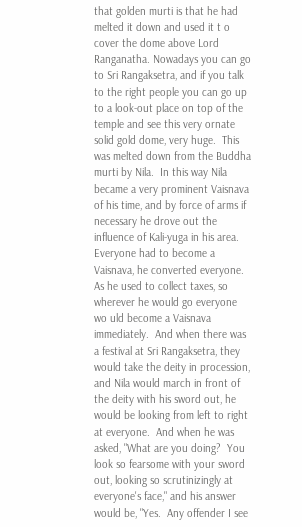that golden murti is that he had melted it down and used it t o cover the dome above Lord Ranganatha. Nowadays you can go to Sri Rangaksetra, and if you talk to the right people you can go up to a look-out place on top of the temple and see this very ornate solid gold dome, very huge.  This was melted down from the Buddha murti by Nila.  In this way Nila became a very prominent Vaisnava of his time, and by force of arms if necessary he drove out the influence of Kali-yuga in his area.  Everyone had to become a Vaisnava, he converted everyone.  As he used to collect taxes, so wherever he would go everyone wo uld become a Vaisnava immediately.  And when there was a festival at Sri Rangaksetra, they would take the deity in procession, and Nila would march in front of the deity with his sword out, he would be looking from left to right at everyone.  And when he was asked, "What are you doing?  You look so fearsome with your sword out, looking so scrutinizingly at everyone's face," and his answer would be, "Yes.  Any offender I see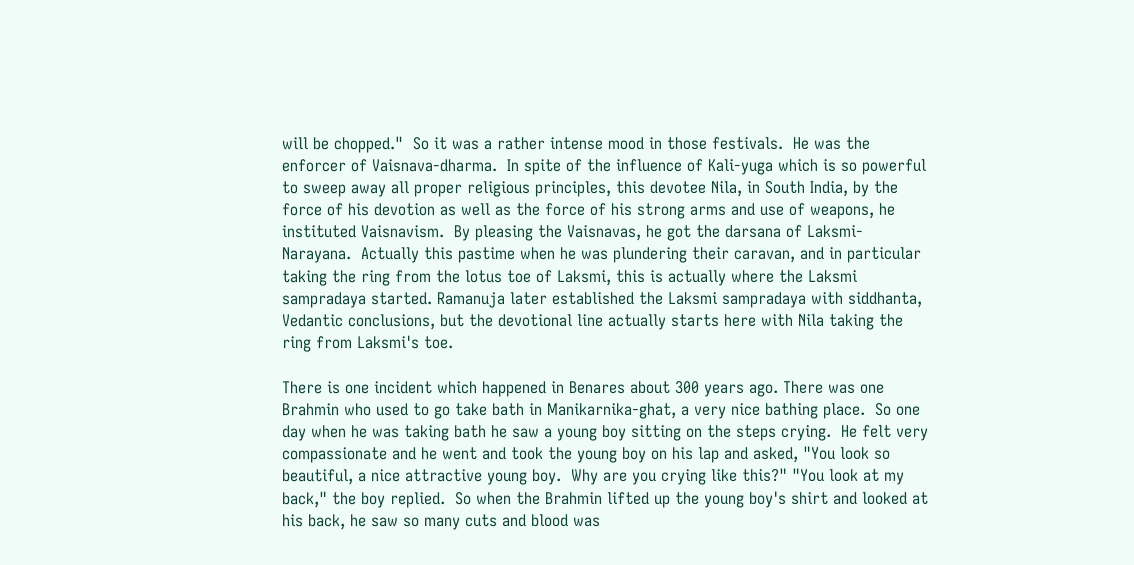will be chopped."  So it was a rather intense mood in those festivals.  He was the enforcer of Vaisnava-dharma.  In spite of the influence of Kali-yuga which is so powerful to sweep away all proper religious principles, this devotee Nila, in South India, by the force of his devotion as well as the force of his strong arms and use of weapons, he instituted Vaisnavism.  By pleasing the Vaisnavas, he got the darsana of Laksmi-Narayana.  Actually this pastime when he was plundering their caravan, and in particular taking the ring from the lotus toe of Laksmi, this is actually where the Laksmi sampradaya started. Ramanuja later established the Laksmi sampradaya with siddhanta, Vedantic conclusions, but the devotional line actually starts here with Nila taking the ring from Laksmi's toe.

There is one incident which happened in Benares about 300 years ago. There was one Brahmin who used to go take bath in Manikarnika-ghat, a very nice bathing place.  So one day when he was taking bath he saw a young boy sitting on the steps crying.  He felt very compassionate and he went and took the young boy on his lap and asked, "You look so beautiful, a nice attractive young boy.  Why are you crying like this?" "You look at my back," the boy replied.  So when the Brahmin lifted up the young boy's shirt and looked at his back, he saw so many cuts and blood was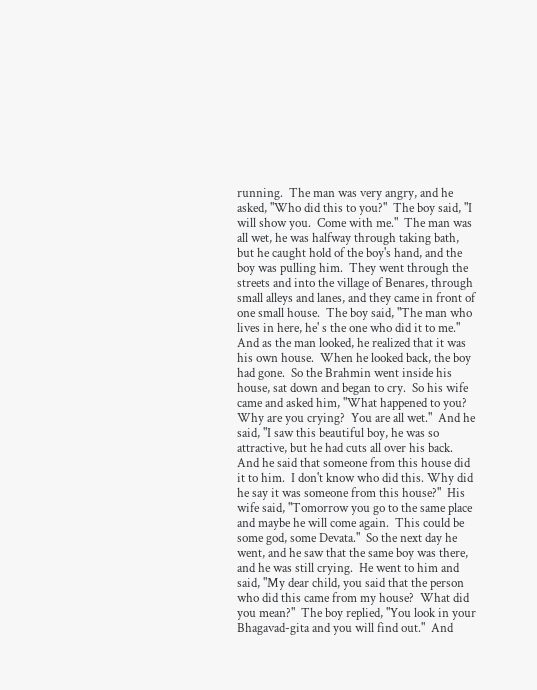running.  The man was very angry, and he asked, "Who did this to you?"  The boy said, "I will show you.  Come with me."  The man was all wet, he was halfway through taking bath, but he caught hold of the boy's hand, and the boy was pulling him.  They went through the streets and into the village of Benares, through small alleys and lanes, and they came in front of one small house.  The boy said, "The man who lives in here, he' s the one who did it to me."  And as the man looked, he realized that it was his own house.  When he looked back, the boy had gone.  So the Brahmin went inside his house, sat down and began to cry.  So his wife came and asked him, "What happened to you?  Why are you crying?  You are all wet."  And he said, "I saw this beautiful boy, he was so attractive, but he had cuts all over his back.  And he said that someone from this house did it to him.  I don't know who did this. Why did he say it was someone from this house?"  His wife said, "Tomorrow you go to the same place and maybe he will come again.  This could be some god, some Devata."  So the next day he went, and he saw that the same boy was there, and he was still crying.  He went to him and said, "My dear child, you said that the person who did this came from my house?  What did you mean?"  The boy replied, "You look in your Bhagavad-gita and you will find out."  And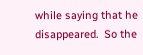while saying that he disappeared.  So the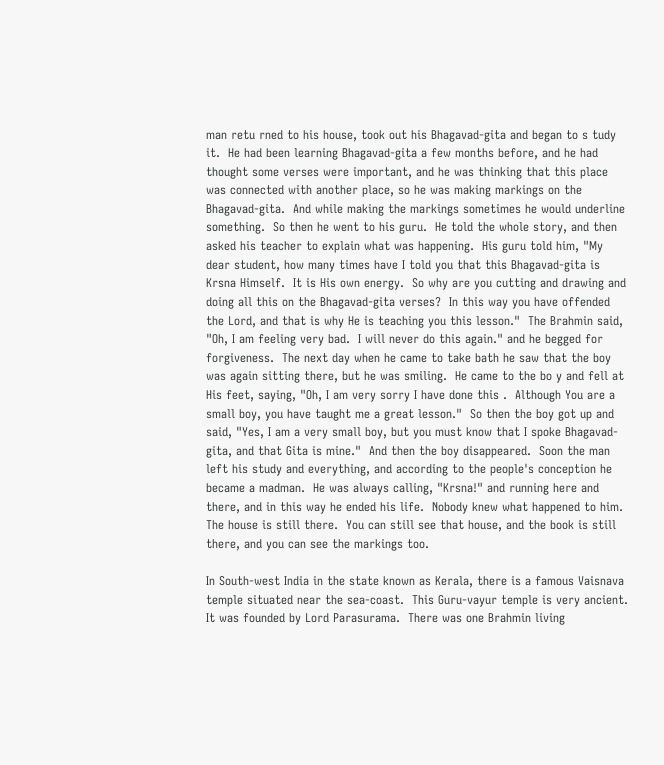man retu rned to his house, took out his Bhagavad-gita and began to s tudy it.  He had been learning Bhagavad-gita a few months before, and he had thought some verses were important, and he was thinking that this place was connected with another place, so he was making markings on the Bhagavad-gita.  And while making the markings sometimes he would underline something.  So then he went to his guru.  He told the whole story, and then asked his teacher to explain what was happening.  His guru told him, "My dear student, how many times have I told you that this Bhagavad-gita is Krsna Himself.  It is His own energy.  So why are you cutting and drawing and doing all this on the Bhagavad-gita verses?  In this way you have offended the Lord, and that is why He is teaching you this lesson."  The Brahmin said, "Oh, I am feeling very bad.  I will never do this again." and he begged for forgiveness.  The next day when he came to take bath he saw that the boy was again sitting there, but he was smiling.  He came to the bo y and fell at His feet, saying, "Oh, I am very sorry I have done this .  Although You are a small boy, you have taught me a great lesson."  So then the boy got up and said, "Yes, I am a very small boy, but you must know that I spoke Bhagavad-gita, and that Gita is mine."  And then the boy disappeared.  Soon the man left his study and everything, and according to the people's conception he became a madman.  He was always calling, "Krsna!" and running here and there, and in this way he ended his life.  Nobody knew what happened to him.  The house is still there.  You can still see that house, and the book is still there, and you can see the markings too.

In South-west India in the state known as Kerala, there is a famous Vaisnava temple situated near the sea-coast.  This Guru-vayur temple is very ancient.  It was founded by Lord Parasurama.  There was one Brahmin living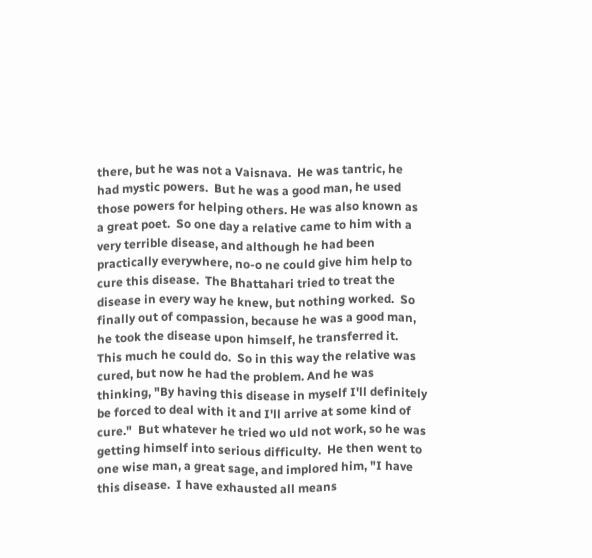there, but he was not a Vaisnava.  He was tantric, he had mystic powers.  But he was a good man, he used those powers for helping others. He was also known as a great poet.  So one day a relative came to him with a very terrible disease, and although he had been practically everywhere, no-o ne could give him help to cure this disease.  The Bhattahari tried to treat the disease in every way he knew, but nothing worked.  So finally out of compassion, because he was a good man, he took the disease upon himself, he transferred it.  This much he could do.  So in this way the relative was cured, but now he had the problem. And he was thinking, "By having this disease in myself I'll definitely be forced to deal with it and I'll arrive at some kind of cure."  But whatever he tried wo uld not work, so he was getting himself into serious difficulty.  He then went to one wise man, a great sage, and implored him, "I have this disease.  I have exhausted all means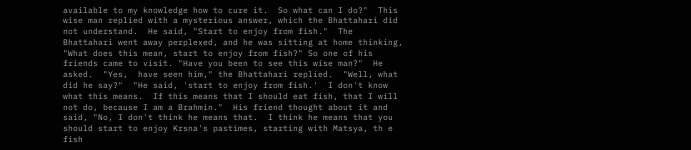available to my knowledge how to cure it.  So what can I do?"  This wise man replied with a mysterious answer, which the Bhattahari did not understand.  He said, "Start to enjoy from fish."  The Bhattahari went away perplexed, and he was sitting at home thinking, "What does this mean, start to enjoy from fish?" So one of his friends came to visit. "Have you been to see this wise man?"  He asked.  "Yes,  have seen him," the Bhattahari replied.  "Well, what did he say?"  "He said, 'start to enjoy from fish.'  I don't know what this means.  If this means that I should eat fish, that I will not do, because I am a Brahmin."  His friend thought about it and said, "No, I don't think he means that.  I think he means that you should start to enjoy Krsna's pastimes, starting with Matsya, th e fish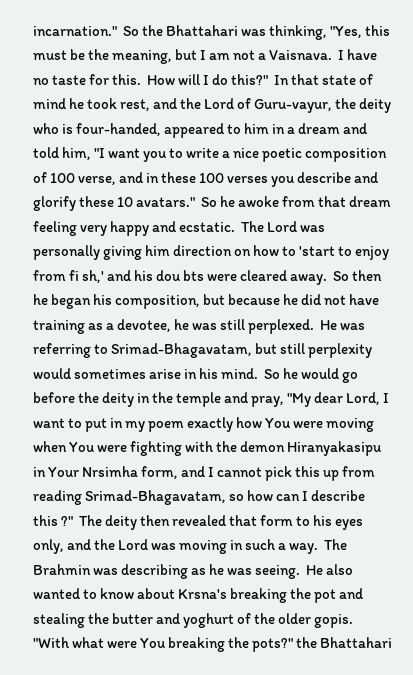incarnation."  So the Bhattahari was thinking, "Yes, this must be the meaning, but I am not a Vaisnava.  I have no taste for this.  How will I do this?"  In that state of mind he took rest, and the Lord of Guru-vayur, the deity who is four-handed, appeared to him in a dream and told him, "I want you to write a nice poetic composition of 100 verse, and in these 100 verses you describe and glorify these 10 avatars."  So he awoke from that dream feeling very happy and ecstatic.  The Lord was personally giving him direction on how to 'start to enjoy from fi sh,' and his dou bts were cleared away.  So then he began his composition, but because he did not have training as a devotee, he was still perplexed.  He was referring to Srimad-Bhagavatam, but still perplexity would sometimes arise in his mind.  So he would go before the deity in the temple and pray, "My dear Lord, I want to put in my poem exactly how You were moving when You were fighting with the demon Hiranyakasipu in Your Nrsimha form, and I cannot pick this up from reading Srimad-Bhagavatam, so how can I describe this ?"  The deity then revealed that form to his eyes only, and the Lord was moving in such a way.  The Brahmin was describing as he was seeing.  He also wanted to know about Krsna's breaking the pot and stealing the butter and yoghurt of the older gopis.  "With what were You breaking the pots?" the Bhattahari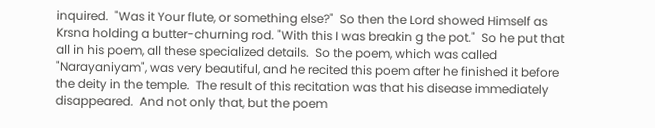inquired.  "Was it Your flute, or something else?"  So then the Lord showed Himself as Krsna holding a butter-churning rod. "With this I was breakin g the pot."  So he put that all in his poem, all these specialized details.  So the poem, which was called "Narayaniyam", was very beautiful, and he recited this poem after he finished it before the deity in the temple.  The result of this recitation was that his disease immediately disappeared.  And not only that, but the poem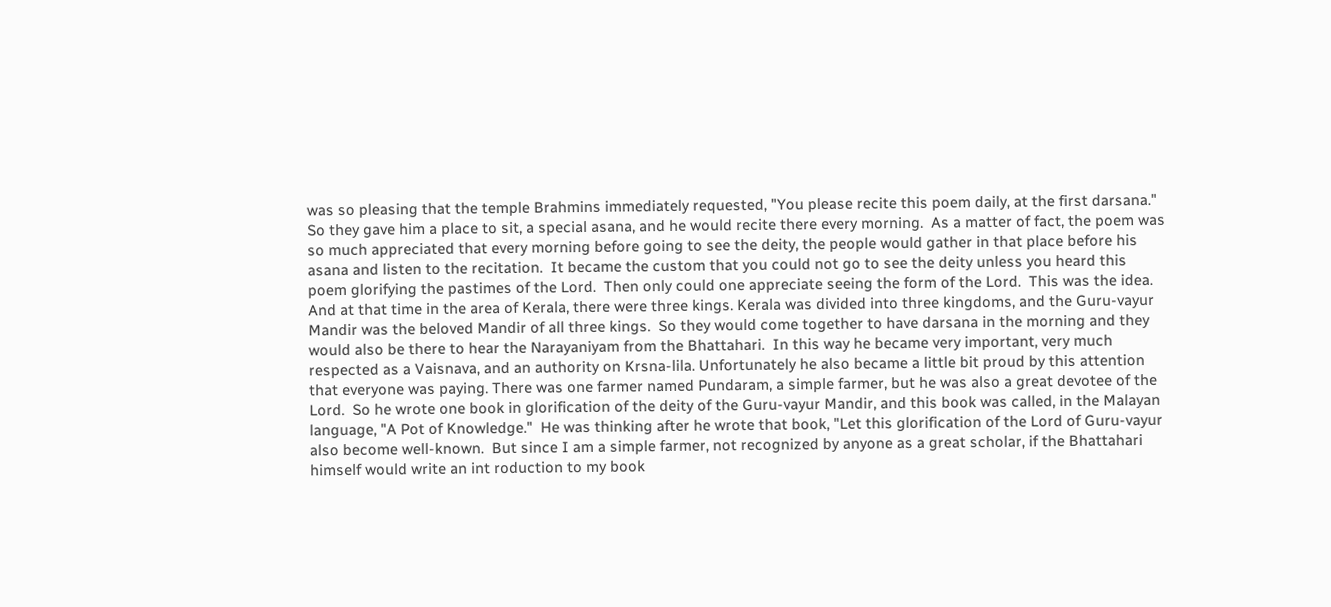was so pleasing that the temple Brahmins immediately requested, "You please recite this poem daily, at the first darsana." So they gave him a place to sit, a special asana, and he would recite there every morning.  As a matter of fact, the poem was so much appreciated that every morning before going to see the deity, the people would gather in that place before his asana and listen to the recitation.  It became the custom that you could not go to see the deity unless you heard this poem glorifying the pastimes of the Lord.  Then only could one appreciate seeing the form of the Lord.  This was the idea.  And at that time in the area of Kerala, there were three kings. Kerala was divided into three kingdoms, and the Guru-vayur Mandir was the beloved Mandir of all three kings.  So they would come together to have darsana in the morning and they would also be there to hear the Narayaniyam from the Bhattahari.  In this way he became very important, very much respected as a Vaisnava, and an authority on Krsna-lila. Unfortunately he also became a little bit proud by this attention that everyone was paying. There was one farmer named Pundaram, a simple farmer, but he was also a great devotee of the Lord.  So he wrote one book in glorification of the deity of the Guru-vayur Mandir, and this book was called, in the Malayan language, "A Pot of Knowledge."  He was thinking after he wrote that book, "Let this glorification of the Lord of Guru-vayur also become well-known.  But since I am a simple farmer, not recognized by anyone as a great scholar, if the Bhattahari himself would write an int roduction to my book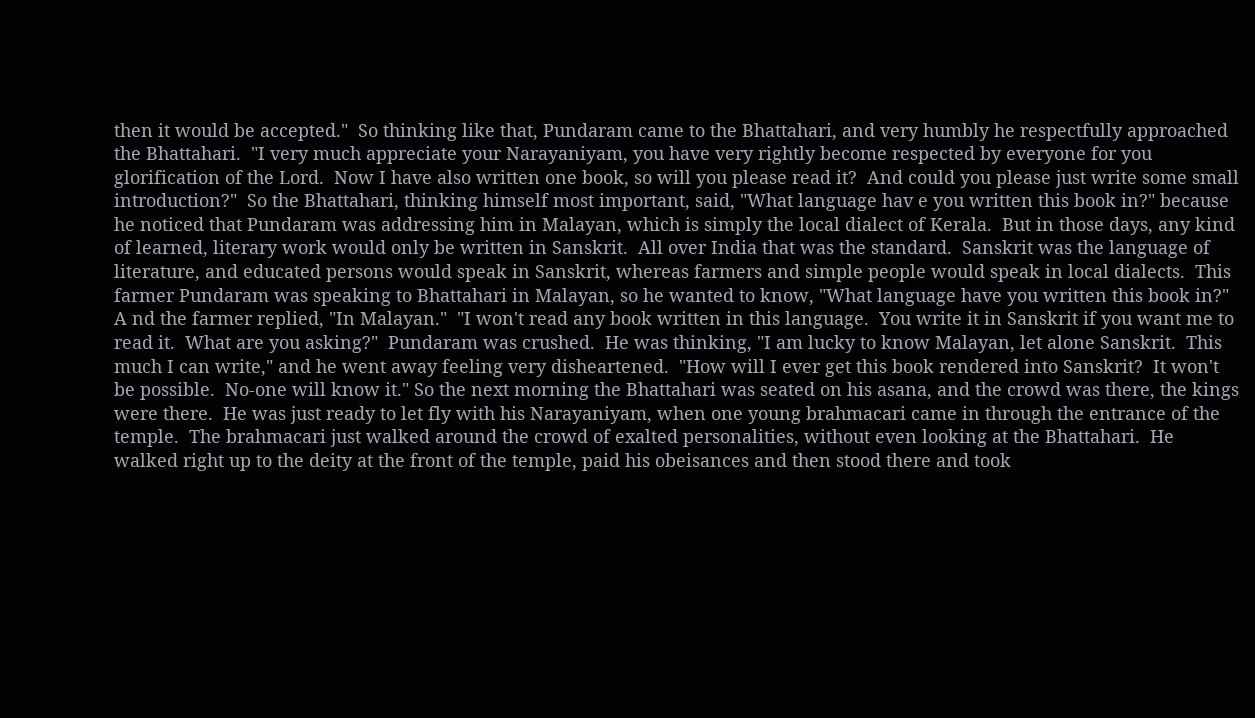then it would be accepted."  So thinking like that, Pundaram came to the Bhattahari, and very humbly he respectfully approached the Bhattahari.  "I very much appreciate your Narayaniyam, you have very rightly become respected by everyone for you glorification of the Lord.  Now I have also written one book, so will you please read it?  And could you please just write some small introduction?"  So the Bhattahari, thinking himself most important, said, "What language hav e you written this book in?" because he noticed that Pundaram was addressing him in Malayan, which is simply the local dialect of Kerala.  But in those days, any kind of learned, literary work would only be written in Sanskrit.  All over India that was the standard.  Sanskrit was the language of literature, and educated persons would speak in Sanskrit, whereas farmers and simple people would speak in local dialects.  This farmer Pundaram was speaking to Bhattahari in Malayan, so he wanted to know, "What language have you written this book in?"  A nd the farmer replied, "In Malayan."  "I won't read any book written in this language.  You write it in Sanskrit if you want me to read it.  What are you asking?"  Pundaram was crushed.  He was thinking, "I am lucky to know Malayan, let alone Sanskrit.  This much I can write," and he went away feeling very disheartened.  "How will I ever get this book rendered into Sanskrit?  It won't be possible.  No-one will know it." So the next morning the Bhattahari was seated on his asana, and the crowd was there, the kings were there.  He was just ready to let fly with his Narayaniyam, when one young brahmacari came in through the entrance of the temple.  The brahmacari just walked around the crowd of exalted personalities, without even looking at the Bhattahari.  He walked right up to the deity at the front of the temple, paid his obeisances and then stood there and took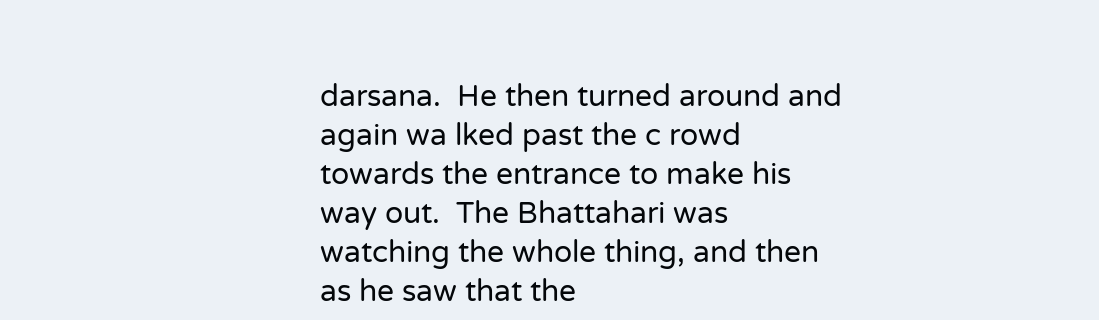darsana.  He then turned around and again wa lked past the c rowd towards the entrance to make his way out.  The Bhattahari was watching the whole thing, and then as he saw that the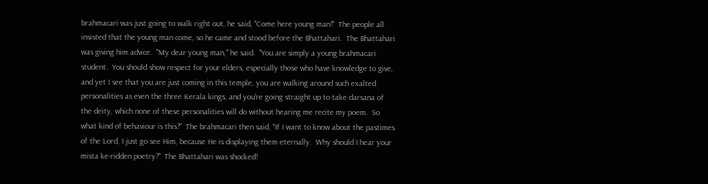brahmacari was just going to walk right out, he said, "Come here young man!"  The people all insisted that the young man come, so he came and stood before the Bhattahari.  The Bhattahari was giving him advice.  "My dear young man," he said.  "You are simply a young brahmacari student.  You should show respect for your elders, especially those who have knowledge to give, and yet I see that you are just coming in this temple, you are walking around such exalted personalities as even the three Kerala kings, and you're going straight up to take darsana of the deity, which none of these personalities will do without hearing me recite my poem.  So what kind of behaviour is this?"  The brahmacari then said, "If I want to know about the pastimes of the Lord, I just go see Him, because He is displaying them eternally.  Why should I hear your mista ke-ridden poetry?"  The Bhattahari was shocked!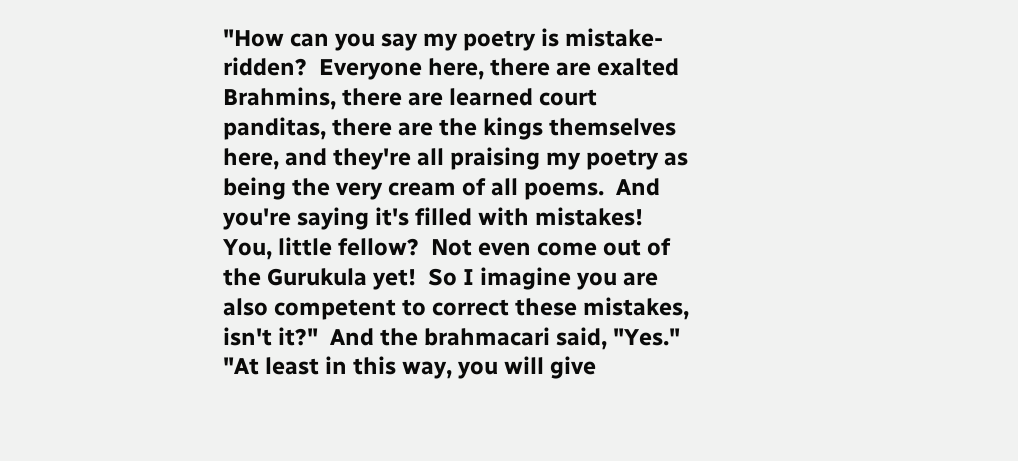"How can you say my poetry is mistake-ridden?  Everyone here, there are exalted Brahmins, there are learned court panditas, there are the kings themselves here, and they're all praising my poetry as being the very cream of all poems.  And you're saying it's filled with mistakes!  You, little fellow?  Not even come out of the Gurukula yet!  So I imagine you are also competent to correct these mistakes, isn't it?"  And the brahmacari said, "Yes."  "At least in this way, you will give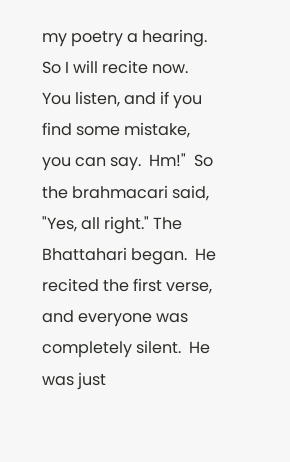my poetry a hearing.  So I will recite now.  You listen, and if you find some mistake, you can say.  Hm!"  So the brahmacari said, "Yes, all right." The Bhattahari began.  He recited the first verse, and everyone was completely silent.  He was just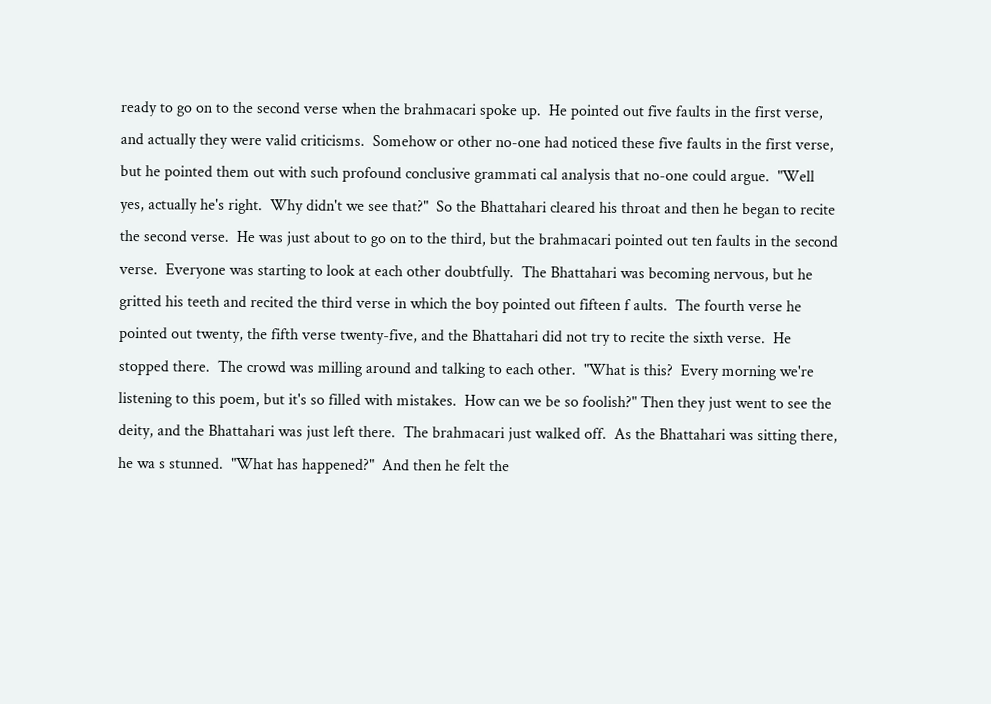ready to go on to the second verse when the brahmacari spoke up.  He pointed out five faults in the first verse, and actually they were valid criticisms.  Somehow or other no-one had noticed these five faults in the first verse, but he pointed them out with such profound conclusive grammati cal analysis that no-one could argue.  "Well yes, actually he's right.  Why didn't we see that?"  So the Bhattahari cleared his throat and then he began to recite the second verse.  He was just about to go on to the third, but the brahmacari pointed out ten faults in the second verse.  Everyone was starting to look at each other doubtfully.  The Bhattahari was becoming nervous, but he gritted his teeth and recited the third verse in which the boy pointed out fifteen f aults.  The fourth verse he pointed out twenty, the fifth verse twenty-five, and the Bhattahari did not try to recite the sixth verse.  He stopped there.  The crowd was milling around and talking to each other.  "What is this?  Every morning we're listening to this poem, but it's so filled with mistakes.  How can we be so foolish?" Then they just went to see the deity, and the Bhattahari was just left there.  The brahmacari just walked off.  As the Bhattahari was sitting there, he wa s stunned.  "What has happened?"  And then he felt the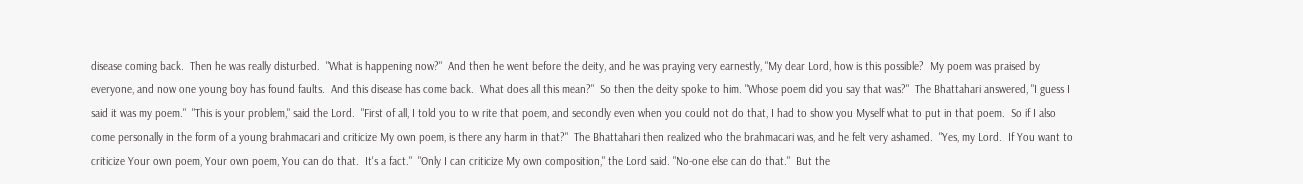disease coming back.  Then he was really disturbed.  "What is happening now?"  And then he went before the deity, and he was praying very earnestly, "My dear Lord, how is this possible?  My poem was praised by everyone, and now one young boy has found faults.  And this disease has come back.  What does all this mean?"  So then the deity spoke to him. "Whose poem did you say that was?"  The Bhattahari answered, "I guess I said it was my poem."  "This is your problem," said the Lord.  "First of all, I told you to w rite that poem, and secondly even when you could not do that, I had to show you Myself what to put in that poem.  So if I also come personally in the form of a young brahmacari and criticize My own poem, is there any harm in that?"  The Bhattahari then realized who the brahmacari was, and he felt very ashamed.  "Yes, my Lord.  If You want to criticize Your own poem, Your own poem, You can do that.  It's a fact."  "Only I can criticize My own composition," the Lord said. "No-one else can do that."  But the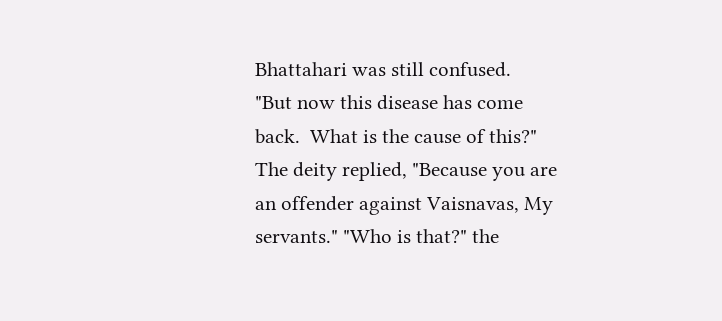Bhattahari was still confused.  "But now this disease has come back.  What is the cause of this?"  The deity replied, "Because you are an offender against Vaisnavas, My servants." "Who is that?" the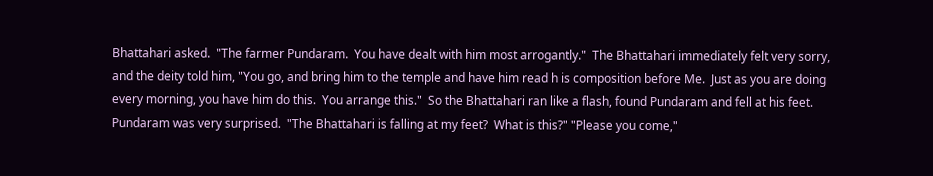Bhattahari asked.  "The farmer Pundaram.  You have dealt with him most arrogantly."  The Bhattahari immediately felt very sorry, and the deity told him, "You go, and bring him to the temple and have him read h is composition before Me.  Just as you are doing every morning, you have him do this.  You arrange this."  So the Bhattahari ran like a flash, found Pundaram and fell at his feet.  Pundaram was very surprised.  "The Bhattahari is falling at my feet?  What is this?" "Please you come,"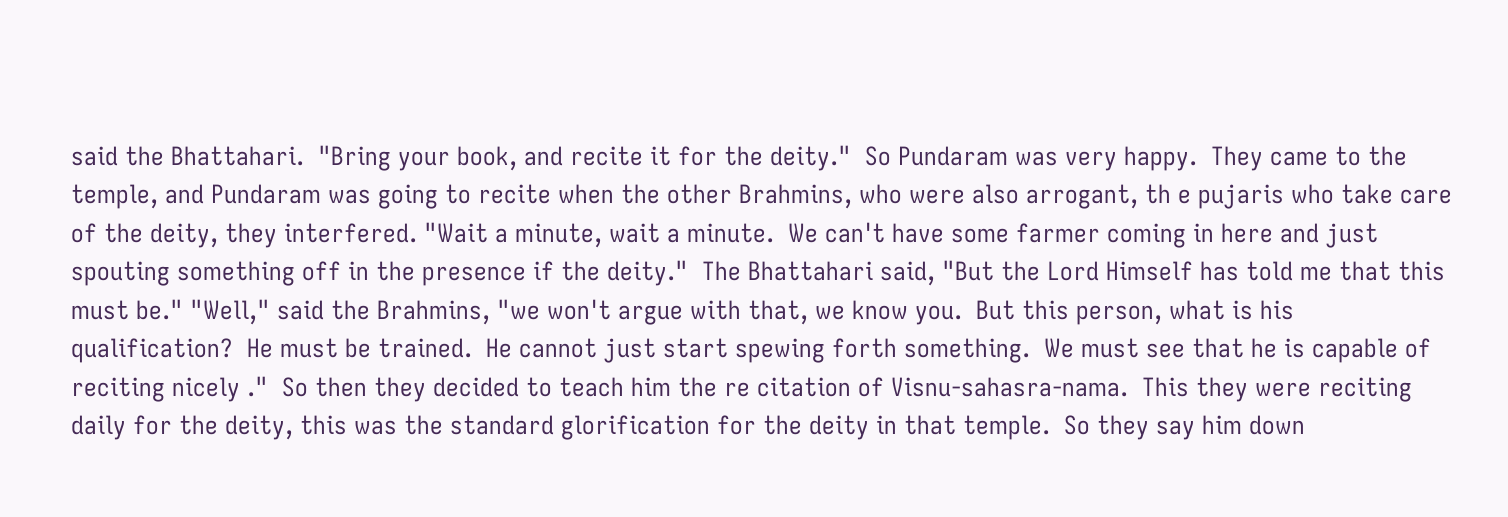said the Bhattahari.  "Bring your book, and recite it for the deity."  So Pundaram was very happy.  They came to the temple, and Pundaram was going to recite when the other Brahmins, who were also arrogant, th e pujaris who take care of the deity, they interfered. "Wait a minute, wait a minute.  We can't have some farmer coming in here and just spouting something off in the presence if the deity."  The Bhattahari said, "But the Lord Himself has told me that this must be." "Well," said the Brahmins, "we won't argue with that, we know you.  But this person, what is his qualification?  He must be trained.  He cannot just start spewing forth something.  We must see that he is capable of reciting nicely ."  So then they decided to teach him the re citation of Visnu-sahasra-nama.  This they were reciting daily for the deity, this was the standard glorification for the deity in that temple.  So they say him down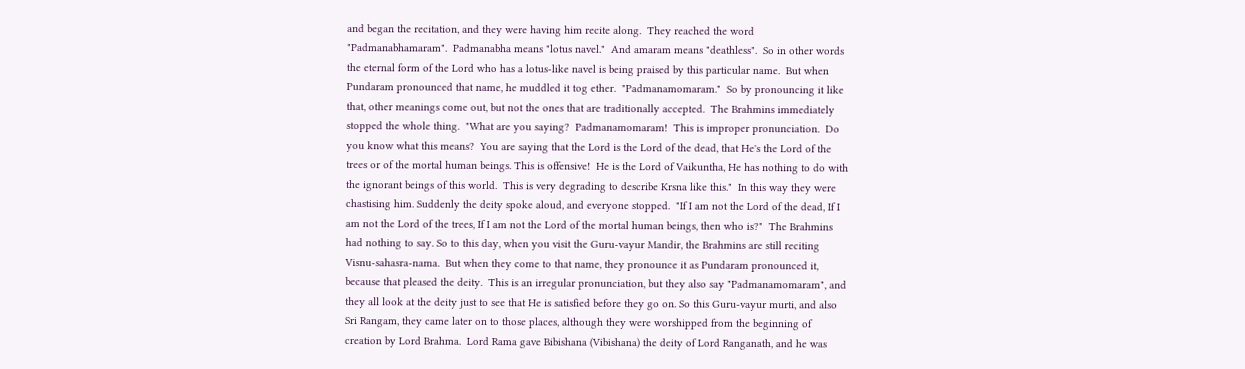and began the recitation, and they were having him recite along.  They reached the word "Padmanabhamaram".  Padmanabha means "lotus navel."  And amaram means "deathless".  So in other words the eternal form of the Lord who has a lotus-like navel is being praised by this particular name.  But when Pundaram pronounced that name, he muddled it tog ether.  "Padmanamomaram."  So by pronouncing it like that, other meanings come out, but not the ones that are traditionally accepted.  The Brahmins immediately stopped the whole thing.  "What are you saying?  Padmanamomaram!  This is improper pronunciation.  Do you know what this means?  You are saying that the Lord is the Lord of the dead, that He's the Lord of the trees or of the mortal human beings. This is offensive!  He is the Lord of Vaikuntha, He has nothing to do with the ignorant beings of this world.  This is very degrading to describe Krsna like this."  In this way they were chastising him. Suddenly the deity spoke aloud, and everyone stopped.  "If I am not the Lord of the dead, If I am not the Lord of the trees, If I am not the Lord of the mortal human beings, then who is?"  The Brahmins had nothing to say. So to this day, when you visit the Guru-vayur Mandir, the Brahmins are still reciting Visnu-sahasra-nama.  But when they come to that name, they pronounce it as Pundaram pronounced it, because that pleased the deity.  This is an irregular pronunciation, but they also say "Padmanamomaram", and they all look at the deity just to see that He is satisfied before they go on. So this Guru-vayur murti, and also Sri Rangam, they came later on to those places, although they were worshipped from the beginning of creation by Lord Brahma.  Lord Rama gave Bibishana (Vibishana) the deity of Lord Ranganath, and he was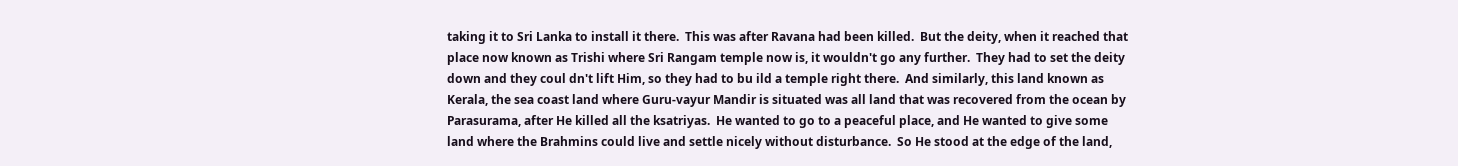taking it to Sri Lanka to install it there.  This was after Ravana had been killed.  But the deity, when it reached that place now known as Trishi where Sri Rangam temple now is, it wouldn't go any further.  They had to set the deity down and they coul dn't lift Him, so they had to bu ild a temple right there.  And similarly, this land known as Kerala, the sea coast land where Guru-vayur Mandir is situated was all land that was recovered from the ocean by Parasurama, after He killed all the ksatriyas.  He wanted to go to a peaceful place, and He wanted to give some land where the Brahmins could live and settle nicely without disturbance.  So He stood at the edge of the land,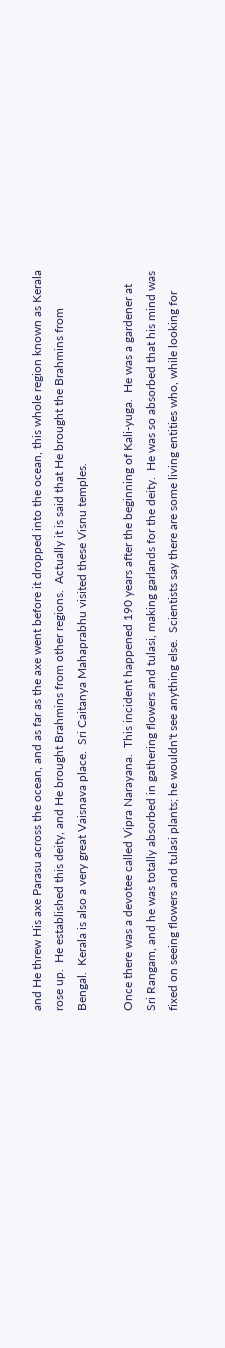and He threw His axe Parasu across the ocean, and as far as the axe went before it dropped into the ocean, this whole region known as Kerala rose up.  He established this deity, and He brought Brahmins from other regions.  Actually it is said that He brought the Brahmins from Bengal.  Kerala is also a very great Vaisnava place.  Sri Caitanya Mahaprabhu visited these Visnu temples.

Once there was a devotee called Vipra Narayana.  This incident happened 190 years after the beginning of Kali-yuga.  He was a gardener at Sri Rangam, and he was totally absorbed in gathering flowers and tulasi, making garlands for the deity.  He was so absorbed that his mind was fixed on seeing flowers and tulasi plants; he wouldn't see anything else.  Scientists say there are some living entities who, while looking for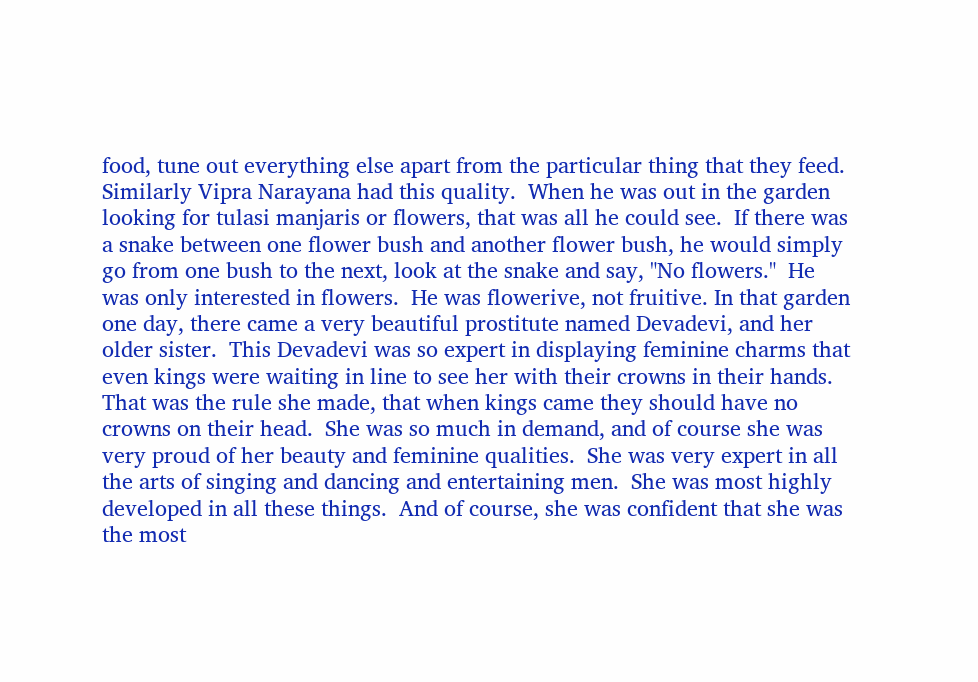food, tune out everything else apart from the particular thing that they feed.  Similarly Vipra Narayana had this quality.  When he was out in the garden looking for tulasi manjaris or flowers, that was all he could see.  If there was a snake between one flower bush and another flower bush, he would simply go from one bush to the next, look at the snake and say, "No flowers."  He was only interested in flowers.  He was flowerive, not fruitive. In that garden one day, there came a very beautiful prostitute named Devadevi, and her older sister.  This Devadevi was so expert in displaying feminine charms that even kings were waiting in line to see her with their crowns in their hands.  That was the rule she made, that when kings came they should have no crowns on their head.  She was so much in demand, and of course she was very proud of her beauty and feminine qualities.  She was very expert in all the arts of singing and dancing and entertaining men.  She was most highly developed in all these things.  And of course, she was confident that she was the most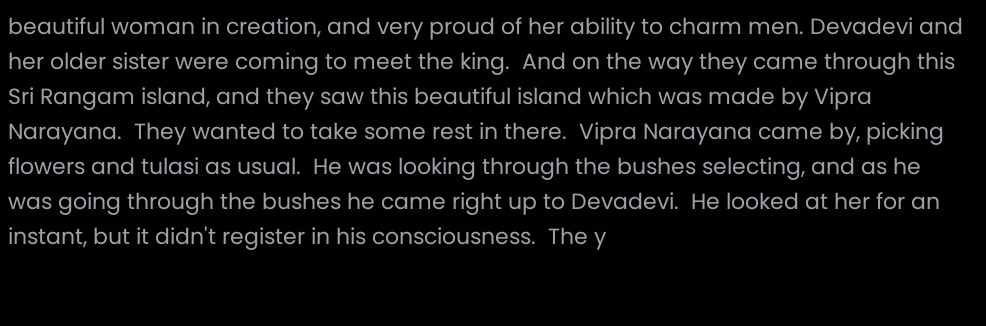beautiful woman in creation, and very proud of her ability to charm men. Devadevi and her older sister were coming to meet the king.  And on the way they came through this Sri Rangam island, and they saw this beautiful island which was made by Vipra Narayana.  They wanted to take some rest in there.  Vipra Narayana came by, picking flowers and tulasi as usual.  He was looking through the bushes selecting, and as he was going through the bushes he came right up to Devadevi.  He looked at her for an instant, but it didn't register in his consciousness.  The y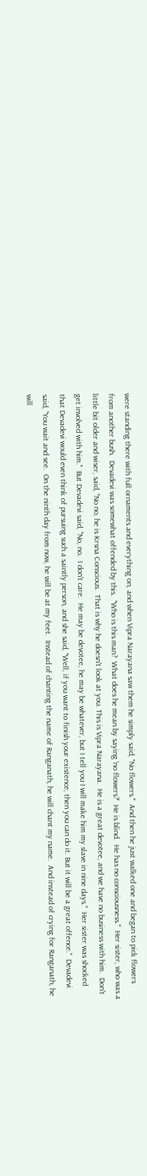were standing there with full ornaments and everything on, and when Vipra Narayana saw them he simply said, "No flowers."  And then he just walked one and began to pick flowers from another bush.  Devadevi was somewhat offended by this.  "Who is this man?  What does he mean by saying 'no flowers?'  He is blind.  He has no consciousness."  Her sister, who was a little bit older and wiser, said, "No no, he is Krsna Conscious.  That is why he doesn't look at you. This is Vipra Narayana.  He is a great devotee, and we have no business with him.  Don't get involved with him."  But Devadevi said, "No, no.  I don't care.  He may be devotee, he may be whatever, but I tell you I will make him my slave in nine days."  Her sister was shocked that Devadevi would even think of pursuing such a saintly person, and she said, "Well, if you want to finish your existence, then you can do it. But it will be a great offence."  Devadevi said, "You wait and see.  On the ninth day from now, he will be at my feet.  Instead of chanting the name of Ranganath, he will chant my name.  And instead of crying for Ranganath, he will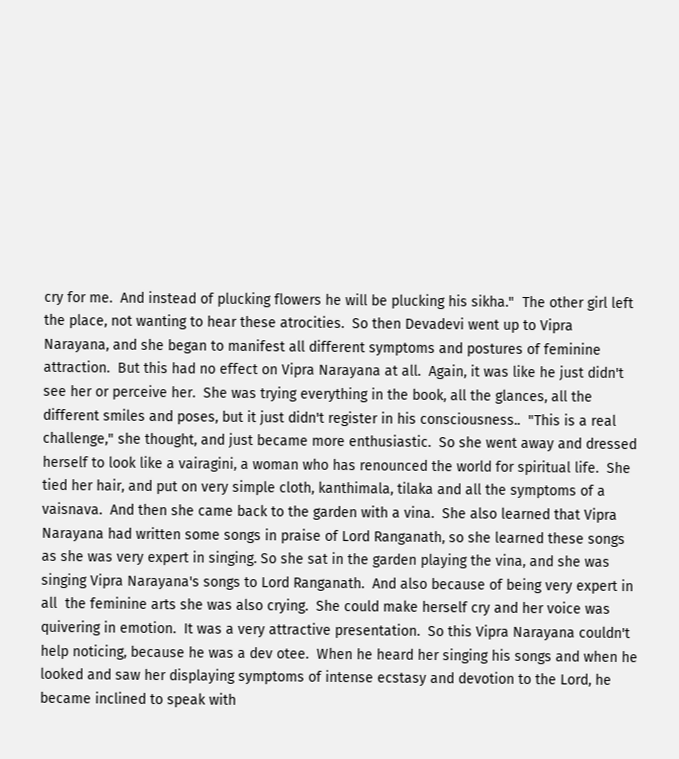cry for me.  And instead of plucking flowers he will be plucking his sikha."  The other girl left the place, not wanting to hear these atrocities.  So then Devadevi went up to Vipra Narayana, and she began to manifest all different symptoms and postures of feminine attraction.  But this had no effect on Vipra Narayana at all.  Again, it was like he just didn't see her or perceive her.  She was trying everything in the book, all the glances, all the different smiles and poses, but it just didn't register in his consciousness..  "This is a real challenge," she thought, and just became more enthusiastic.  So she went away and dressed herself to look like a vairagini, a woman who has renounced the world for spiritual life.  She tied her hair, and put on very simple cloth, kanthimala, tilaka and all the symptoms of a vaisnava.  And then she came back to the garden with a vina.  She also learned that Vipra Narayana had written some songs in praise of Lord Ranganath, so she learned these songs as she was very expert in singing. So she sat in the garden playing the vina, and she was singing Vipra Narayana's songs to Lord Ranganath.  And also because of being very expert in all  the feminine arts she was also crying.  She could make herself cry and her voice was quivering in emotion.  It was a very attractive presentation.  So this Vipra Narayana couldn't help noticing, because he was a dev otee.  When he heard her singing his songs and when he looked and saw her displaying symptoms of intense ecstasy and devotion to the Lord, he became inclined to speak with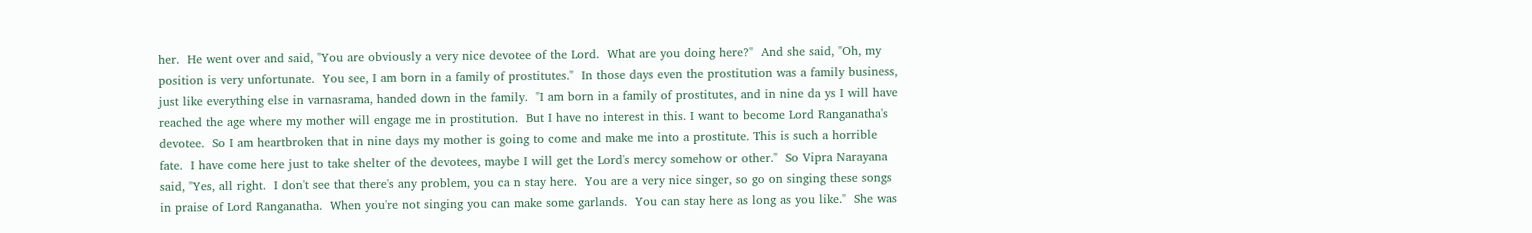her.  He went over and said, "You are obviously a very nice devotee of the Lord.  What are you doing here?"  And she said, "Oh, my position is very unfortunate.  You see, I am born in a family of prostitutes."  In those days even the prostitution was a family business, just like everything else in varnasrama, handed down in the family.  "I am born in a family of prostitutes, and in nine da ys I will have reached the age where my mother will engage me in prostitution.  But I have no interest in this. I want to become Lord Ranganatha's devotee.  So I am heartbroken that in nine days my mother is going to come and make me into a prostitute. This is such a horrible fate.  I have come here just to take shelter of the devotees, maybe I will get the Lord's mercy somehow or other."  So Vipra Narayana said, "Yes, all right.  I don't see that there's any problem, you ca n stay here.  You are a very nice singer, so go on singing these songs in praise of Lord Ranganatha.  When you're not singing you can make some garlands.  You can stay here as long as you like."  She was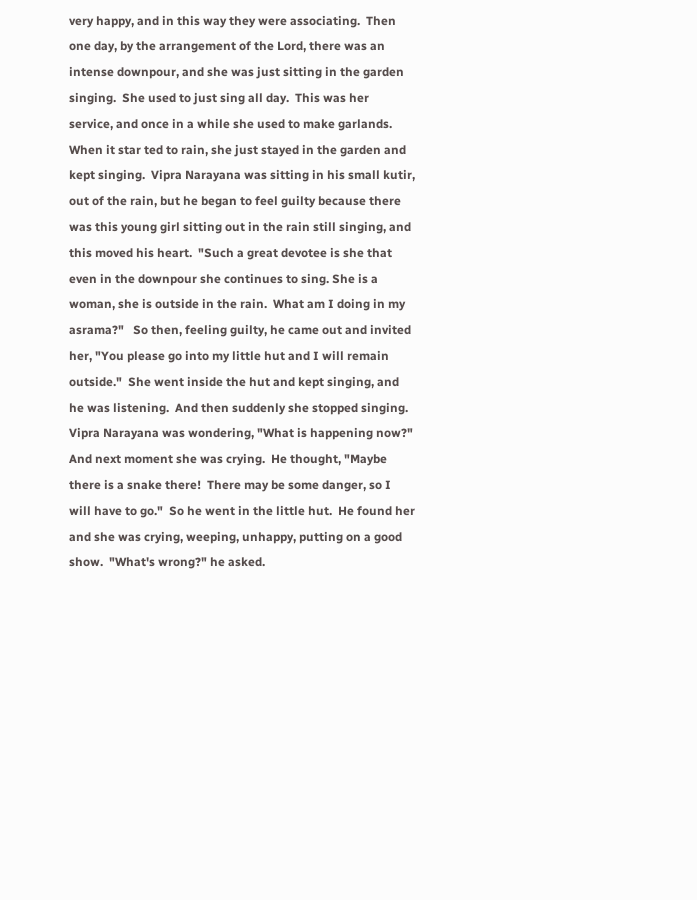very happy, and in this way they were associating.  Then one day, by the arrangement of the Lord, there was an intense downpour, and she was just sitting in the garden singing.  She used to just sing all day.  This was her service, and once in a while she used to make garlands.  When it star ted to rain, she just stayed in the garden and kept singing.  Vipra Narayana was sitting in his small kutir, out of the rain, but he began to feel guilty because there was this young girl sitting out in the rain still singing, and this moved his heart.  "Such a great devotee is she that even in the downpour she continues to sing. She is a woman, she is outside in the rain.  What am I doing in my asrama?"   So then, feeling guilty, he came out and invited her, "You please go into my little hut and I will remain outside."  She went inside the hut and kept singing, and he was listening.  And then suddenly she stopped singing.  Vipra Narayana was wondering, "What is happening now?"  And next moment she was crying.  He thought, "Maybe there is a snake there!  There may be some danger, so I will have to go."  So he went in the little hut.  He found her and she was crying, weeping, unhappy, putting on a good show.  "What's wrong?" he asked.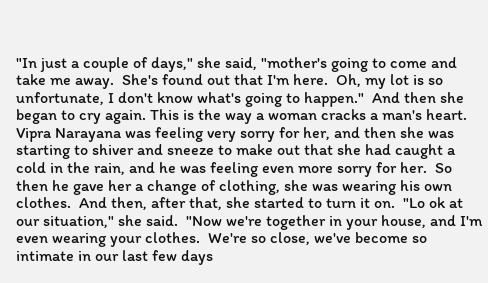"In just a couple of days," she said, "mother's going to come and take me away.  She's found out that I'm here.  Oh, my lot is so unfortunate, I don't know what's going to happen."  And then she began to cry again. This is the way a woman cracks a man's heart.  Vipra Narayana was feeling very sorry for her, and then she was starting to shiver and sneeze to make out that she had caught a cold in the rain, and he was feeling even more sorry for her.  So then he gave her a change of clothing, she was wearing his own clothes.  And then, after that, she started to turn it on.  "Lo ok at our situation," she said.  "Now we're together in your house, and I'm even wearing your clothes.  We're so close, we've become so intimate in our last few days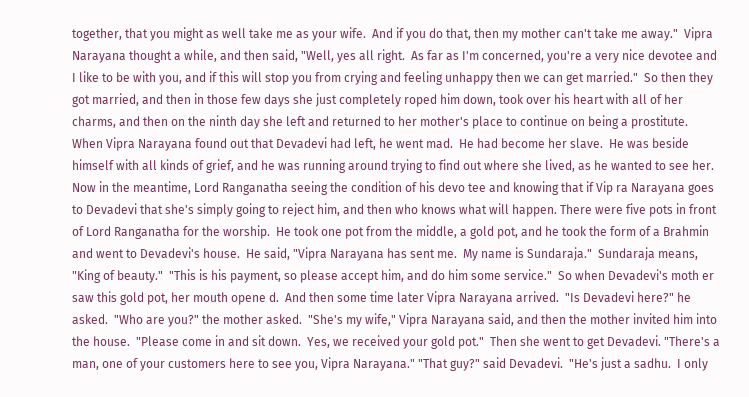together, that you might as well take me as your wife.  And if you do that, then my mother can't take me away."  Vipra Narayana thought a while, and then said, "Well, yes all right.  As far as I'm concerned, you're a very nice devotee and I like to be with you, and if this will stop you from crying and feeling unhappy then we can get married."  So then they got married, and then in those few days she just completely roped him down, took over his heart with all of her charms, and then on the ninth day she left and returned to her mother's place to continue on being a prostitute.  When Vipra Narayana found out that Devadevi had left, he went mad.  He had become her slave.  He was beside himself with all kinds of grief, and he was running around trying to find out where she lived, as he wanted to see her.  Now in the meantime, Lord Ranganatha seeing the condition of his devo tee and knowing that if Vip ra Narayana goes to Devadevi that she's simply going to reject him, and then who knows what will happen. There were five pots in front of Lord Ranganatha for the worship.  He took one pot from the middle, a gold pot, and he took the form of a Brahmin and went to Devadevi's house.  He said, "Vipra Narayana has sent me.  My name is Sundaraja."  Sundaraja means, "King of beauty."  "This is his payment, so please accept him, and do him some service."  So when Devadevi's moth er saw this gold pot, her mouth opene d.  And then some time later Vipra Narayana arrived.  "Is Devadevi here?" he asked.  "Who are you?" the mother asked.  "She's my wife," Vipra Narayana said, and then the mother invited him into the house.  "Please come in and sit down.  Yes, we received your gold pot."  Then she went to get Devadevi. "There's a man, one of your customers here to see you, Vipra Narayana." "That guy?" said Devadevi.  "He's just a sadhu.  I only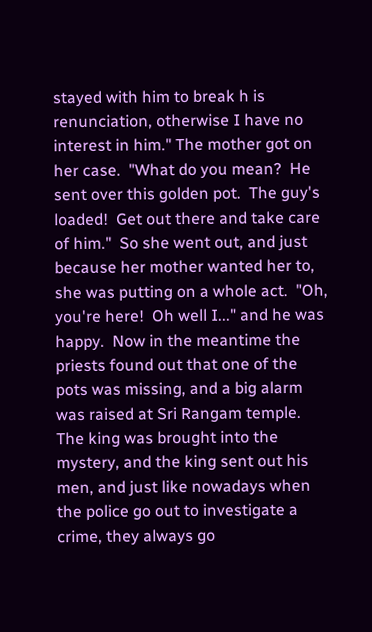stayed with him to break h is renunciation, otherwise I have no interest in him." The mother got on her case.  "What do you mean?  He sent over this golden pot.  The guy's loaded!  Get out there and take care of him."  So she went out, and just because her mother wanted her to, she was putting on a whole act.  "Oh, you're here!  Oh well I..." and he was happy.  Now in the meantime the priests found out that one of the pots was missing, and a big alarm was raised at Sri Rangam temple.  The king was brought into the mystery, and the king sent out his men, and just like nowadays when the police go out to investigate a crime, they always go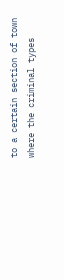to a certain section of town where the criminal types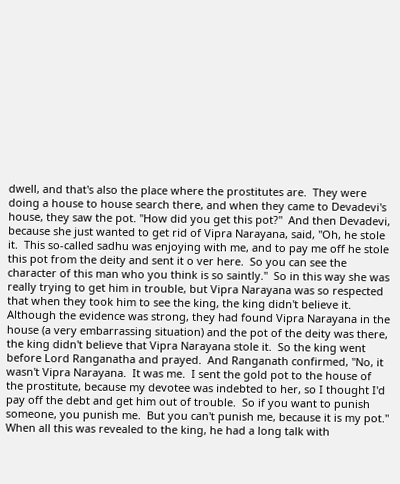dwell, and that's also the place where the prostitutes are.  They were doing a house to house search there, and when they came to Devadevi's house, they saw the pot. "How did you get this pot?"  And then Devadevi, because she just wanted to get rid of Vipra Narayana, said, "Oh, he stole it.  This so-called sadhu was enjoying with me, and to pay me off he stole this pot from the deity and sent it o ver here.  So you can see the character of this man who you think is so saintly."  So in this way she was really trying to get him in trouble, but Vipra Narayana was so respected that when they took him to see the king, the king didn't believe it.  Although the evidence was strong, they had found Vipra Narayana in the house (a very embarrassing situation) and the pot of the deity was there, the king didn't believe that Vipra Narayana stole it.  So the king went before Lord Ranganatha and prayed.  And Ranganath confirmed, "No, it wasn't Vipra Narayana.  It was me.  I sent the gold pot to the house of the prostitute, because my devotee was indebted to her, so I thought I'd pay off the debt and get him out of trouble.  So if you want to punish someone, you punish me.  But you can't punish me, because it is my pot." When all this was revealed to the king, he had a long talk with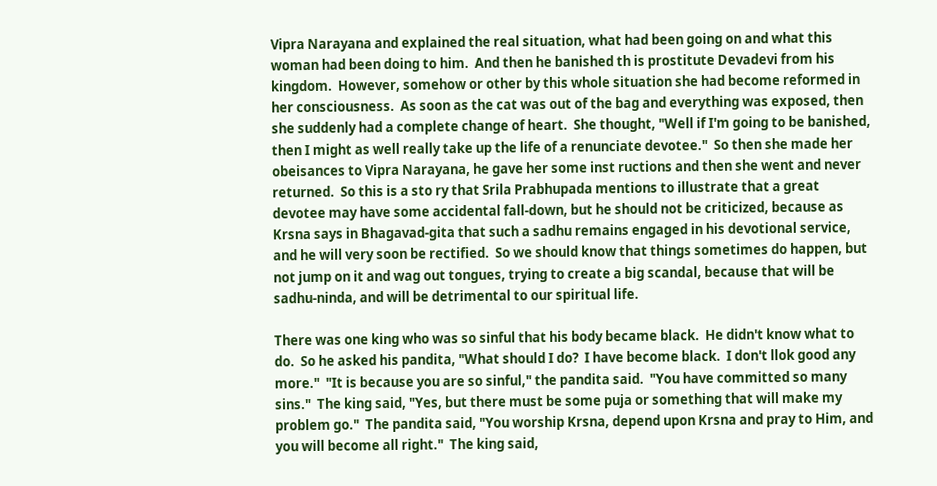Vipra Narayana and explained the real situation, what had been going on and what this woman had been doing to him.  And then he banished th is prostitute Devadevi from his kingdom.  However, somehow or other by this whole situation she had become reformed in her consciousness.  As soon as the cat was out of the bag and everything was exposed, then she suddenly had a complete change of heart.  She thought, "Well if I'm going to be banished, then I might as well really take up the life of a renunciate devotee."  So then she made her obeisances to Vipra Narayana, he gave her some inst ructions and then she went and never returned.  So this is a sto ry that Srila Prabhupada mentions to illustrate that a great devotee may have some accidental fall-down, but he should not be criticized, because as Krsna says in Bhagavad-gita that such a sadhu remains engaged in his devotional service, and he will very soon be rectified.  So we should know that things sometimes do happen, but not jump on it and wag out tongues, trying to create a big scandal, because that will be sadhu-ninda, and will be detrimental to our spiritual life.

There was one king who was so sinful that his body became black.  He didn't know what to do.  So he asked his pandita, "What should I do?  I have become black.  I don't llok good any more."  "It is because you are so sinful," the pandita said.  "You have committed so many sins."  The king said, "Yes, but there must be some puja or something that will make my problem go."  The pandita said, "You worship Krsna, depend upon Krsna and pray to Him, and you will become all right."  The king said,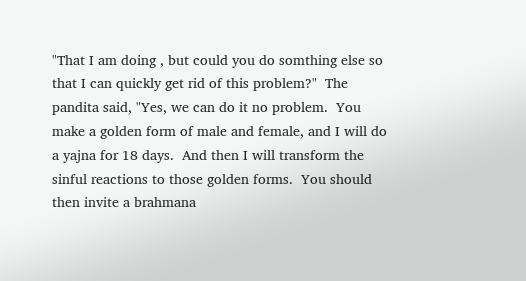"That I am doing , but could you do somthing else so that I can quickly get rid of this problem?"  The pandita said, "Yes, we can do it no problem.  You make a golden form of male and female, and I will do a yajna for 18 days.  And then I will transform the sinful reactions to those golden forms.  You should then invite a brahmana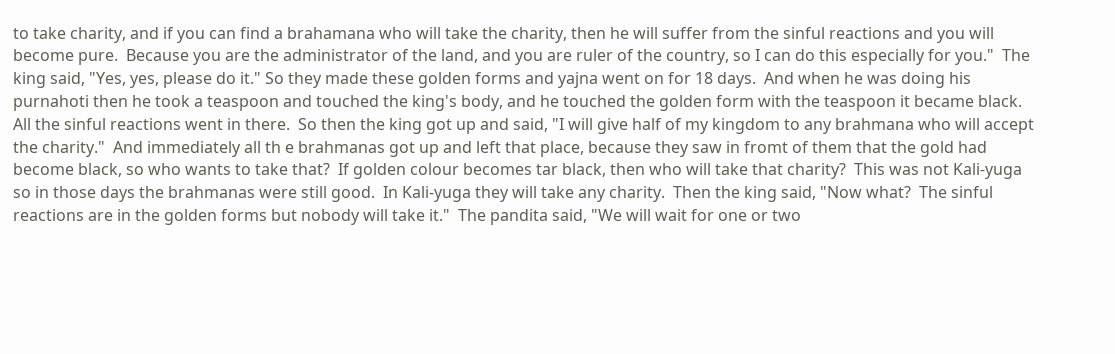to take charity, and if you can find a brahamana who will take the charity, then he will suffer from the sinful reactions and you will become pure.  Because you are the administrator of the land, and you are ruler of the country, so I can do this especially for you."  The king said, "Yes, yes, please do it." So they made these golden forms and yajna went on for 18 days.  And when he was doing his purnahoti then he took a teaspoon and touched the king's body, and he touched the golden form with the teaspoon it became black.  All the sinful reactions went in there.  So then the king got up and said, "I will give half of my kingdom to any brahmana who will accept the charity."  And immediately all th e brahmanas got up and left that place, because they saw in fromt of them that the gold had become black, so who wants to take that?  If golden colour becomes tar black, then who will take that charity?  This was not Kali-yuga so in those days the brahmanas were still good.  In Kali-yuga they will take any charity.  Then the king said, "Now what?  The sinful reactions are in the golden forms but nobody will take it."  The pandita said, "We will wait for one or two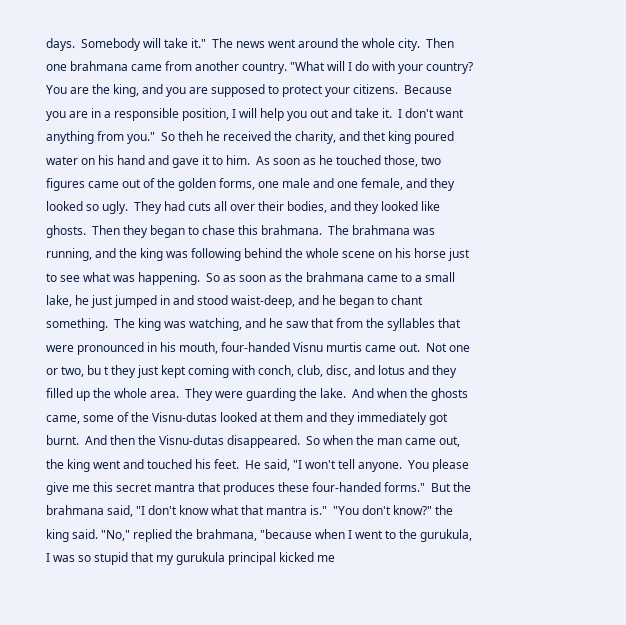days.  Somebody will take it."  The news went around the whole city.  Then one brahmana came from another country. "What will I do with your country?  You are the king, and you are supposed to protect your citizens.  Because you are in a responsible position, I will help you out and take it.  I don't want anything from you."  So theh he received the charity, and thet king poured water on his hand and gave it to him.  As soon as he touched those, two figures came out of the golden forms, one male and one female, and they looked so ugly.  They had cuts all over their bodies, and they looked like ghosts.  Then they began to chase this brahmana.  The brahmana was running, and the king was following behind the whole scene on his horse just to see what was happening.  So as soon as the brahmana came to a small lake, he just jumped in and stood waist-deep, and he began to chant something.  The king was watching, and he saw that from the syllables that were pronounced in his mouth, four-handed Visnu murtis came out.  Not one or two, bu t they just kept coming with conch, club, disc, and lotus and they filled up the whole area.  They were guarding the lake.  And when the ghosts came, some of the Visnu-dutas looked at them and they immediately got burnt.  And then the Visnu-dutas disappeared.  So when the man came out, the king went and touched his feet.  He said, "I won't tell anyone.  You please give me this secret mantra that produces these four-handed forms."  But the brahmana said, "I don't know what that mantra is."  "You don't know?" the king said. "No," replied the brahmana, "because when I went to the gurukula, I was so stupid that my gurukula principal kicked me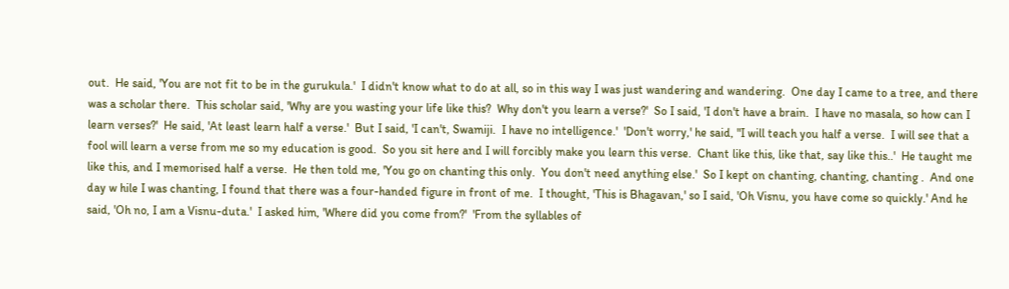out.  He said, 'You are not fit to be in the gurukula.'  I didn't know what to do at all, so in this way I was just wandering and wandering.  One day I came to a tree, and there was a scholar there.  This scholar said, 'Why are you wasting your life like this?  Why don't you learn a verse?'  So I said, 'I don't have a brain.  I have no masala, so how can I learn verses?'  He said, 'At least learn half a verse.'  But I said, 'I can't, Swamiji.  I have no intelligence.'  'Don't worry,' he said, "I will teach you half a verse.  I will see that a fool will learn a verse from me so my education is good.  So you sit here and I will forcibly make you learn this verse.  Chant like this, like that, say like this..'  He taught me like this, and I memorised half a verse.  He then told me, 'You go on chanting this only.  You don't need anything else.'  So I kept on chanting, chanting, chanting .  And one day w hile I was chanting, I found that there was a four-handed figure in front of me.  I thought, 'This is Bhagavan,' so I said, 'Oh Visnu, you have come so quickly.' And he said, 'Oh no, I am a Visnu-duta.'  I asked him, 'Where did you come from?'  'From the syllables of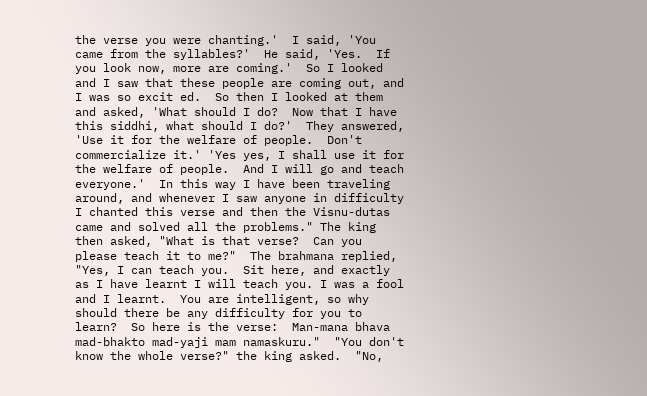the verse you were chanting.'  I said, 'You came from the syllables?'  He said, 'Yes.  If you look now, more are coming.'  So I looked and I saw that these people are coming out, and I was so excit ed.  So then I looked at them and asked, 'What should I do?  Now that I have this siddhi, what should I do?'  They answered, 'Use it for the welfare of people.  Don't commercialize it.' 'Yes yes, I shall use it for the welfare of people.  And I will go and teach everyone.'  In this way I have been traveling around, and whenever I saw anyone in difficulty I chanted this verse and then the Visnu-dutas came and solved all the problems." The king then asked, "What is that verse?  Can you please teach it to me?"  The brahmana replied, "Yes, I can teach you.  Sit here, and exactly as I have learnt I will teach you. I was a fool and I learnt.  You are intelligent, so why should there be any difficulty for you to learn?  So here is the verse:  Man-mana bhava mad-bhakto mad-yaji mam namaskuru."  "You don't know the whole verse?" the king asked.  "No,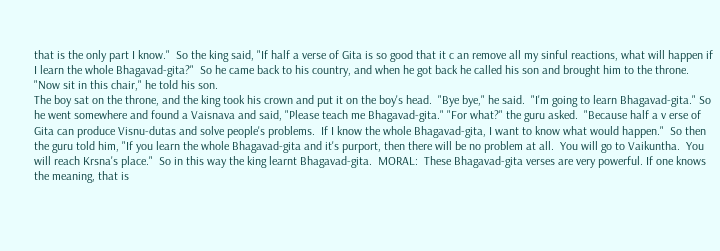that is the only part I know."  So the king said, "If half a verse of Gita is so good that it c an remove all my sinful reactions, what will happen if I learn the whole Bhagavad-gita?"  So he came back to his country, and when he got back he called his son and brought him to the throne.  "Now sit in this chair," he told his son.
The boy sat on the throne, and the king took his crown and put it on the boy's head.  "Bye bye," he said.  "I'm going to learn Bhagavad-gita." So he went somewhere and found a Vaisnava and said, "Please teach me Bhagavad-gita." "For what?" the guru asked.  "Because half a v erse of Gita can produce Visnu-dutas and solve people's problems.  If I know the whole Bhagavad-gita, I want to know what would happen."  So then the guru told him, "If you learn the whole Bhagavad-gita and it's purport, then there will be no problem at all.  You will go to Vaikuntha.  You will reach Krsna's place."  So in this way the king learnt Bhagavad-gita.  MORAL:  These Bhagavad-gita verses are very powerful. If one knows the meaning, that is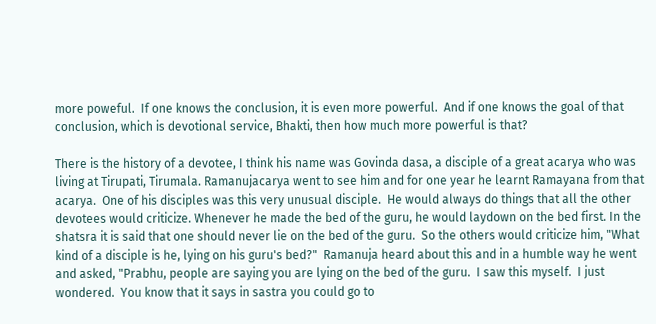more poweful.  If one knows the conclusion, it is even more powerful.  And if one knows the goal of that conclusion, which is devotional service, Bhakti, then how much more powerful is that?

There is the history of a devotee, I think his name was Govinda dasa, a disciple of a great acarya who was living at Tirupati, Tirumala. Ramanujacarya went to see him and for one year he learnt Ramayana from that acarya.  One of his disciples was this very unusual disciple.  He would always do things that all the other devotees would criticize. Whenever he made the bed of the guru, he would laydown on the bed first. In the shatsra it is said that one should never lie on the bed of the guru.  So the others would criticize him, "What kind of a disciple is he, lying on his guru's bed?"  Ramanuja heard about this and in a humble way he went and asked, "Prabhu, people are saying you are lying on the bed of the guru.  I saw this myself.  I just wondered.  You know that it says in sastra you could go to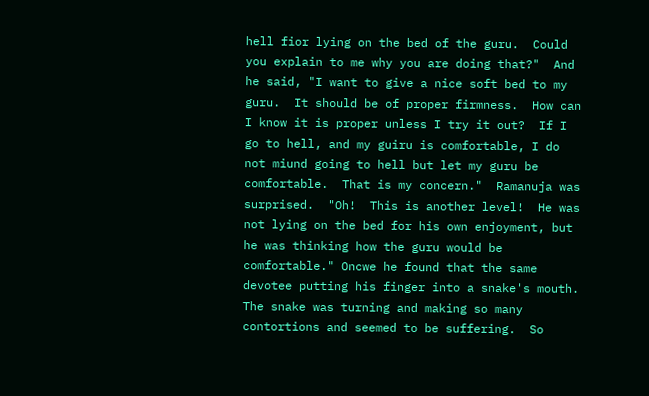hell fior lying on the bed of the guru.  Could you explain to me why you are doing that?"  And he said, "I want to give a nice soft bed to my guru.  It should be of proper firmness.  How can I know it is proper unless I try it out?  If I go to hell, and my guiru is comfortable, I do not miund going to hell but let my guru be comfortable.  That is my concern."  Ramanuja was surprised.  "Oh!  This is another level!  He was not lying on the bed for his own enjoyment, but he was thinking how the guru would be comfortable." Oncwe he found that the same devotee putting his finger into a snake's mouth.  The snake was turning and making so many contortions and seemed to be suffering.  So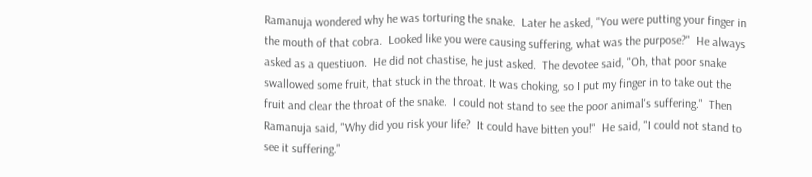Ramanuja wondered why he was torturing the snake.  Later he asked, "You were putting your finger in the mouth of that cobra.  Looked like you were causing suffering, what was the purpose?"  He always asked as a questiuon.  He did not chastise, he just asked.  The devotee said, "Oh, that poor snake swallowed some fruit, that stuck in the throat. It was choking, so I put my finger in to take out the fruit and clear the throat of the snake.  I could not stand to see the poor animal's suffering."  Then Ramanuja said, "Why did you risk your life?  It could have bitten you!"  He said, "I could not stand to see it suffering."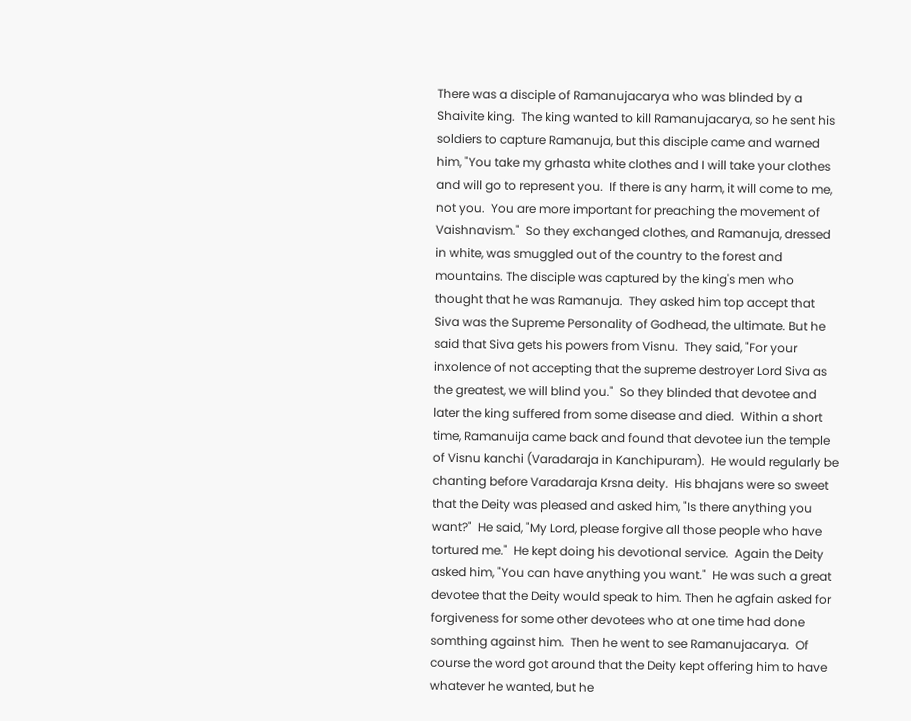There was a disciple of Ramanujacarya who was blinded by a Shaivite king.  The king wanted to kill Ramanujacarya, so he sent his soldiers to capture Ramanuja, but this disciple came and warned him, "You take my grhasta white clothes and I will take your clothes and will go to represent you.  If there is any harm, it will come to me, not you.  You are more important for preaching the movement of Vaishnavism."  So they exchanged clothes, and Ramanuja, dressed in white, was smuggled out of the country to the forest and mountains. The disciple was captured by the king's men who thought that he was Ramanuja.  They asked him top accept that Siva was the Supreme Personality of Godhead, the ultimate. But he said that Siva gets his powers from Visnu.  They said, "For your inxolence of not accepting that the supreme destroyer Lord Siva as the greatest, we will blind you."  So they blinded that devotee and later the king suffered from some disease and died.  Within a short time, Ramanuija came back and found that devotee iun the temple of Visnu kanchi (Varadaraja in Kanchipuram).  He would regularly be chanting before Varadaraja Krsna deity.  His bhajans were so sweet that the Deity was pleased and asked him, "Is there anything you want?"  He said, "My Lord, please forgive all those people who have tortured me."  He kept doing his devotional service.  Again the Deity asked him, "You can have anything you want."  He was such a great devotee that the Deity would speak to him. Then he agfain asked for forgiveness for some other devotees who at one time had done somthing against him.  Then he went to see Ramanujacarya.  Of course the word got around that the Deity kept offering him to have whatever he wanted, but he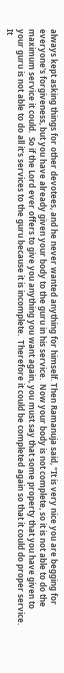always kept asking things for other devotees, and he never wanted anything for himself. Then Ramanuja said, "It is very nice you are begging for everyone's forgiveness, but you have already given your body to the guru in his service.  Now your body is not complete, so it is not able to do the maximum service it could.  So if the Lord ever offers to give you anything you want again, you must say that some property that you have given to your guru is not able to do all it's services to the guru because it is incomplete.  Therefore it could be completed again so that it could do proper service.  It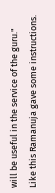will be useful in the service of the guru."  Like this Ramanuja gave some instructions.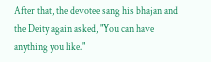After that, the devotee sang his bhajan and the Deity again asked, "You can have anything you like."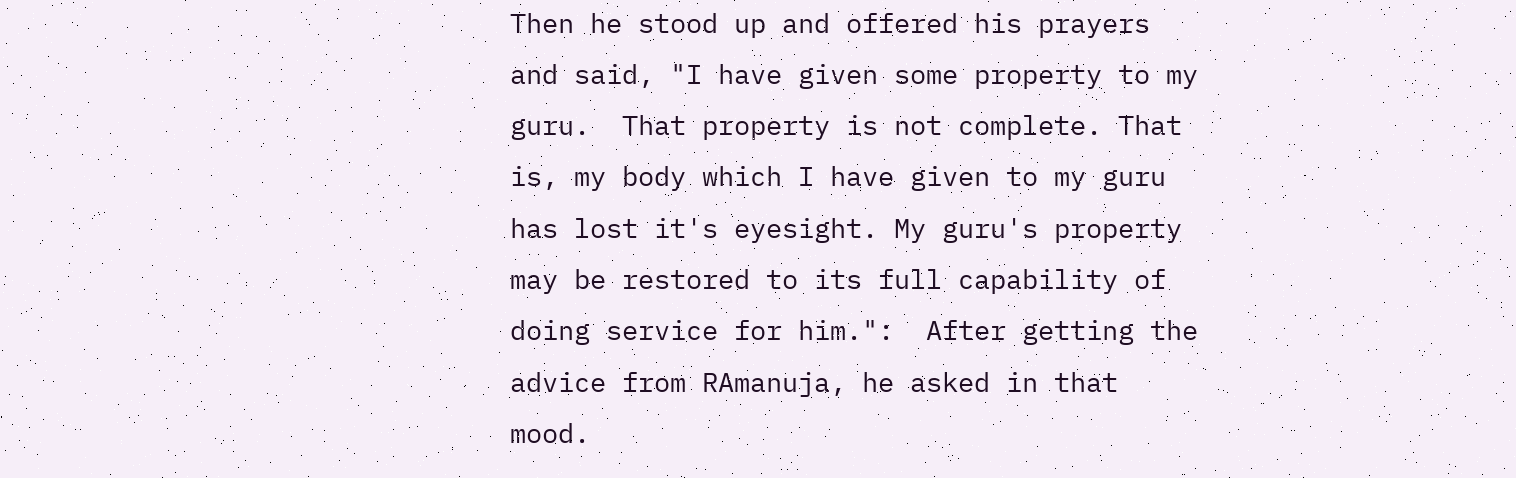Then he stood up and offered his prayers and said, "I have given some property to my guru.  That property is not complete. That is, my body which I have given to my guru has lost it's eyesight. My guru's property may be restored to its full capability of doing service for him.":  After getting the advice from RAmanuja, he asked in that mood.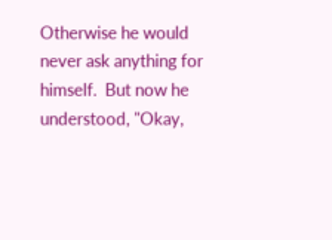Otherwise he would never ask anything for himself.  But now he understood, "Okay,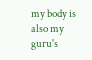my body is also my guru's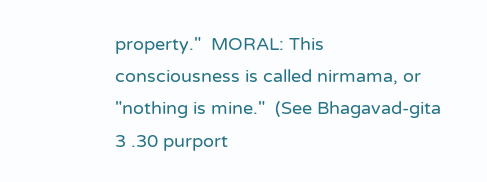property."  MORAL: This consciousness is called nirmama, or "nothing is mine."  (See Bhagavad-gita 3 .30 purport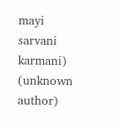mayi sarvani karmani)  (unknown author)